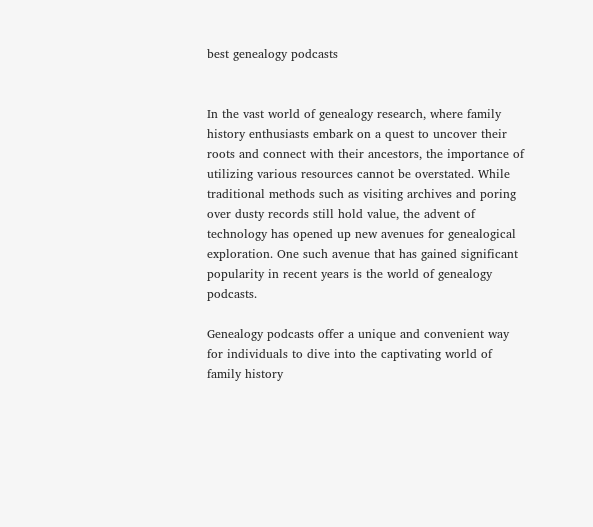best genealogy podcasts


In the vast world of genealogy research, where family history enthusiasts embark on a quest to uncover their roots and connect with their ancestors, the importance of utilizing various resources cannot be overstated. While traditional methods such as visiting archives and poring over dusty records still hold value, the advent of technology has opened up new avenues for genealogical exploration. One such avenue that has gained significant popularity in recent years is the world of genealogy podcasts.

Genealogy podcasts offer a unique and convenient way for individuals to dive into the captivating world of family history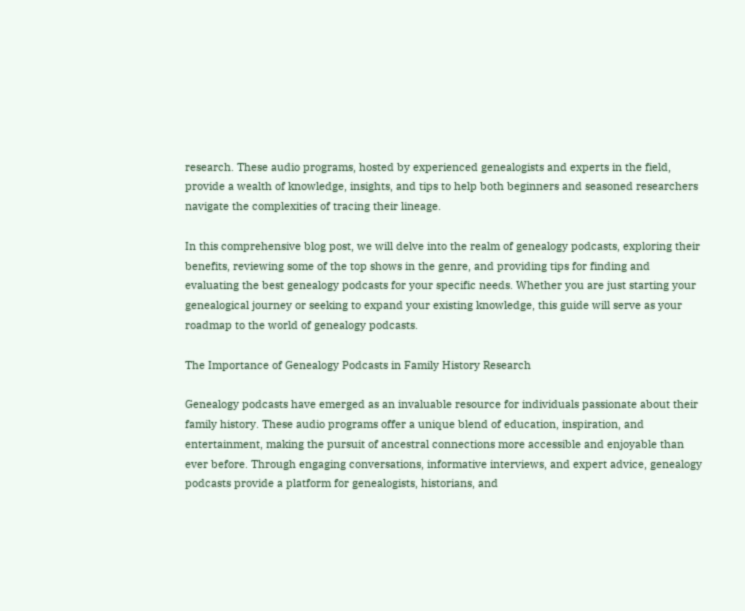research. These audio programs, hosted by experienced genealogists and experts in the field, provide a wealth of knowledge, insights, and tips to help both beginners and seasoned researchers navigate the complexities of tracing their lineage.

In this comprehensive blog post, we will delve into the realm of genealogy podcasts, exploring their benefits, reviewing some of the top shows in the genre, and providing tips for finding and evaluating the best genealogy podcasts for your specific needs. Whether you are just starting your genealogical journey or seeking to expand your existing knowledge, this guide will serve as your roadmap to the world of genealogy podcasts.

The Importance of Genealogy Podcasts in Family History Research

Genealogy podcasts have emerged as an invaluable resource for individuals passionate about their family history. These audio programs offer a unique blend of education, inspiration, and entertainment, making the pursuit of ancestral connections more accessible and enjoyable than ever before. Through engaging conversations, informative interviews, and expert advice, genealogy podcasts provide a platform for genealogists, historians, and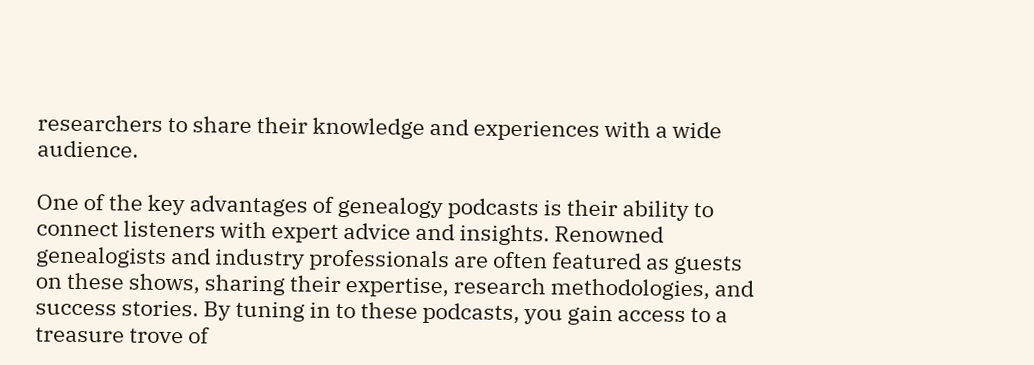researchers to share their knowledge and experiences with a wide audience.

One of the key advantages of genealogy podcasts is their ability to connect listeners with expert advice and insights. Renowned genealogists and industry professionals are often featured as guests on these shows, sharing their expertise, research methodologies, and success stories. By tuning in to these podcasts, you gain access to a treasure trove of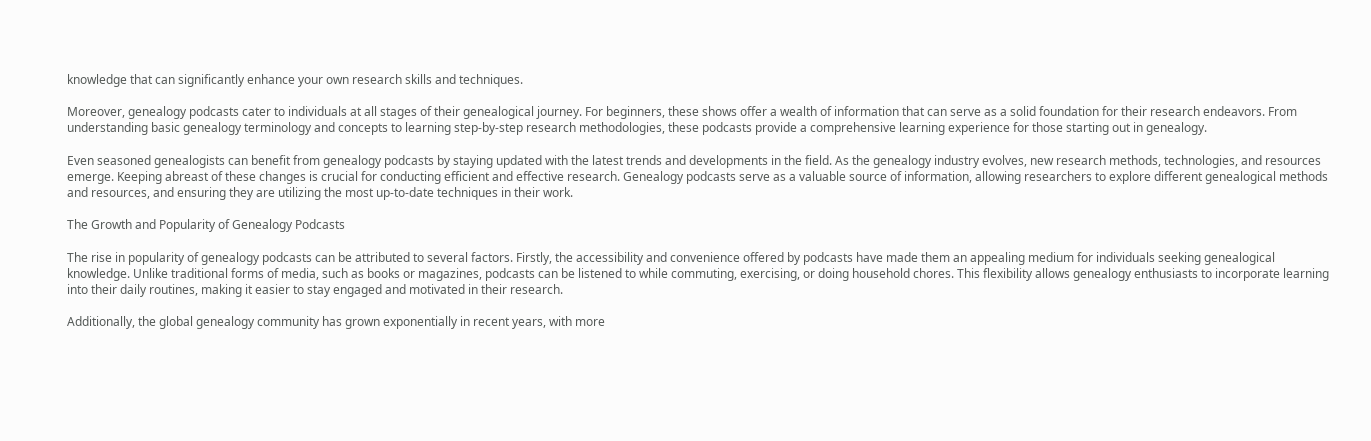knowledge that can significantly enhance your own research skills and techniques.

Moreover, genealogy podcasts cater to individuals at all stages of their genealogical journey. For beginners, these shows offer a wealth of information that can serve as a solid foundation for their research endeavors. From understanding basic genealogy terminology and concepts to learning step-by-step research methodologies, these podcasts provide a comprehensive learning experience for those starting out in genealogy.

Even seasoned genealogists can benefit from genealogy podcasts by staying updated with the latest trends and developments in the field. As the genealogy industry evolves, new research methods, technologies, and resources emerge. Keeping abreast of these changes is crucial for conducting efficient and effective research. Genealogy podcasts serve as a valuable source of information, allowing researchers to explore different genealogical methods and resources, and ensuring they are utilizing the most up-to-date techniques in their work.

The Growth and Popularity of Genealogy Podcasts

The rise in popularity of genealogy podcasts can be attributed to several factors. Firstly, the accessibility and convenience offered by podcasts have made them an appealing medium for individuals seeking genealogical knowledge. Unlike traditional forms of media, such as books or magazines, podcasts can be listened to while commuting, exercising, or doing household chores. This flexibility allows genealogy enthusiasts to incorporate learning into their daily routines, making it easier to stay engaged and motivated in their research.

Additionally, the global genealogy community has grown exponentially in recent years, with more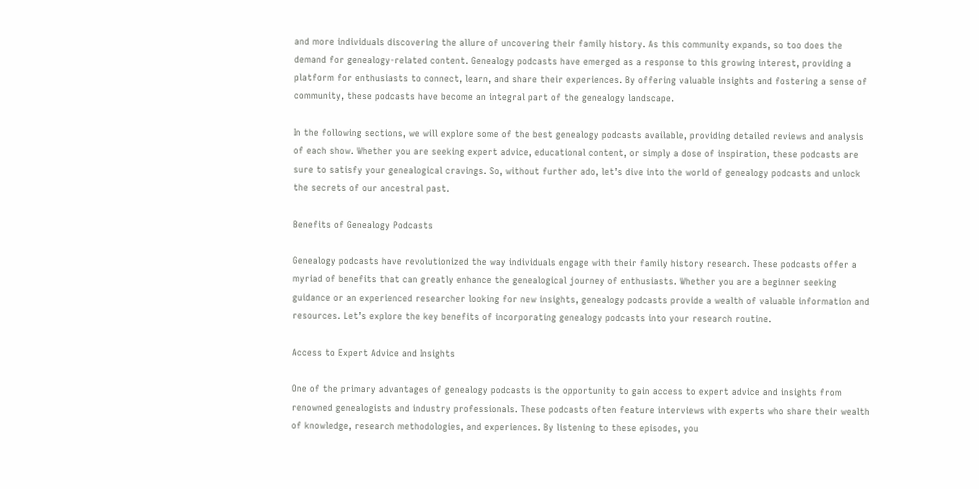and more individuals discovering the allure of uncovering their family history. As this community expands, so too does the demand for genealogy-related content. Genealogy podcasts have emerged as a response to this growing interest, providing a platform for enthusiasts to connect, learn, and share their experiences. By offering valuable insights and fostering a sense of community, these podcasts have become an integral part of the genealogy landscape.

In the following sections, we will explore some of the best genealogy podcasts available, providing detailed reviews and analysis of each show. Whether you are seeking expert advice, educational content, or simply a dose of inspiration, these podcasts are sure to satisfy your genealogical cravings. So, without further ado, let’s dive into the world of genealogy podcasts and unlock the secrets of our ancestral past.

Benefits of Genealogy Podcasts

Genealogy podcasts have revolutionized the way individuals engage with their family history research. These podcasts offer a myriad of benefits that can greatly enhance the genealogical journey of enthusiasts. Whether you are a beginner seeking guidance or an experienced researcher looking for new insights, genealogy podcasts provide a wealth of valuable information and resources. Let’s explore the key benefits of incorporating genealogy podcasts into your research routine.

Access to Expert Advice and Insights

One of the primary advantages of genealogy podcasts is the opportunity to gain access to expert advice and insights from renowned genealogists and industry professionals. These podcasts often feature interviews with experts who share their wealth of knowledge, research methodologies, and experiences. By listening to these episodes, you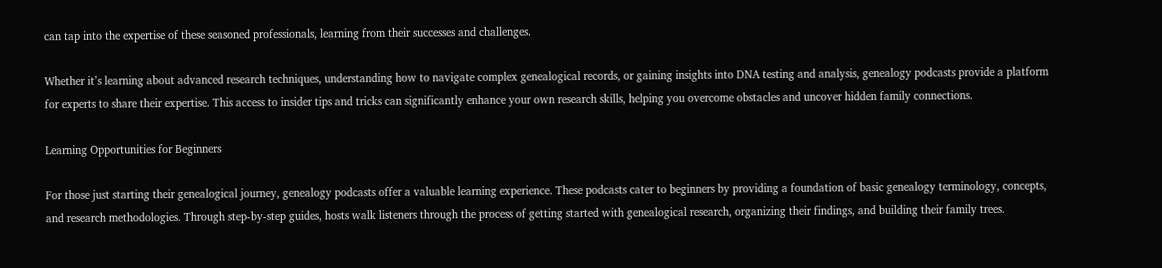can tap into the expertise of these seasoned professionals, learning from their successes and challenges.

Whether it’s learning about advanced research techniques, understanding how to navigate complex genealogical records, or gaining insights into DNA testing and analysis, genealogy podcasts provide a platform for experts to share their expertise. This access to insider tips and tricks can significantly enhance your own research skills, helping you overcome obstacles and uncover hidden family connections.

Learning Opportunities for Beginners

For those just starting their genealogical journey, genealogy podcasts offer a valuable learning experience. These podcasts cater to beginners by providing a foundation of basic genealogy terminology, concepts, and research methodologies. Through step-by-step guides, hosts walk listeners through the process of getting started with genealogical research, organizing their findings, and building their family trees.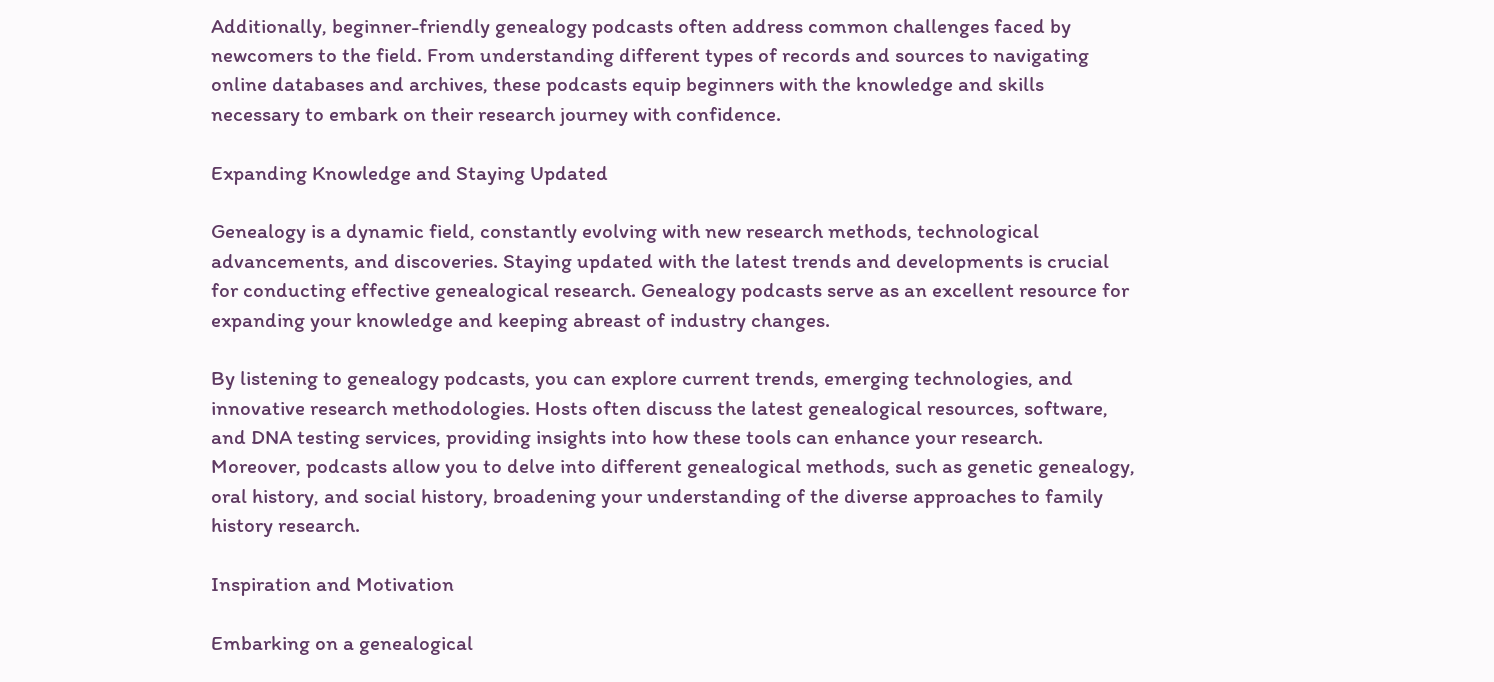Additionally, beginner-friendly genealogy podcasts often address common challenges faced by newcomers to the field. From understanding different types of records and sources to navigating online databases and archives, these podcasts equip beginners with the knowledge and skills necessary to embark on their research journey with confidence.

Expanding Knowledge and Staying Updated

Genealogy is a dynamic field, constantly evolving with new research methods, technological advancements, and discoveries. Staying updated with the latest trends and developments is crucial for conducting effective genealogical research. Genealogy podcasts serve as an excellent resource for expanding your knowledge and keeping abreast of industry changes.

By listening to genealogy podcasts, you can explore current trends, emerging technologies, and innovative research methodologies. Hosts often discuss the latest genealogical resources, software, and DNA testing services, providing insights into how these tools can enhance your research. Moreover, podcasts allow you to delve into different genealogical methods, such as genetic genealogy, oral history, and social history, broadening your understanding of the diverse approaches to family history research.

Inspiration and Motivation

Embarking on a genealogical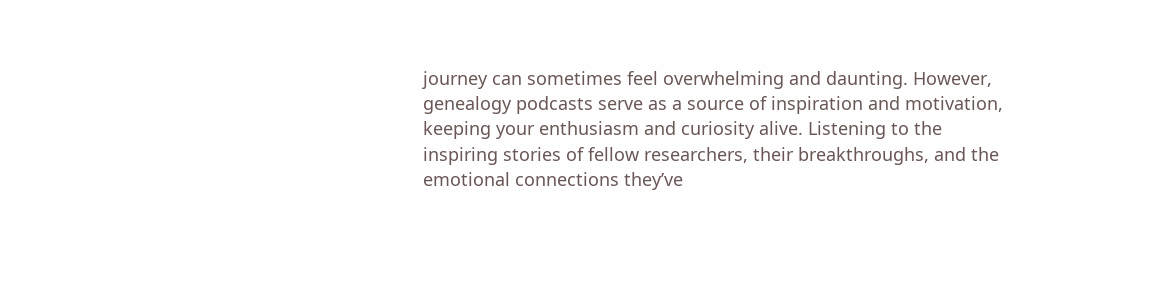journey can sometimes feel overwhelming and daunting. However, genealogy podcasts serve as a source of inspiration and motivation, keeping your enthusiasm and curiosity alive. Listening to the inspiring stories of fellow researchers, their breakthroughs, and the emotional connections they’ve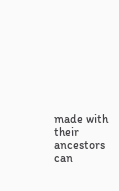made with their ancestors can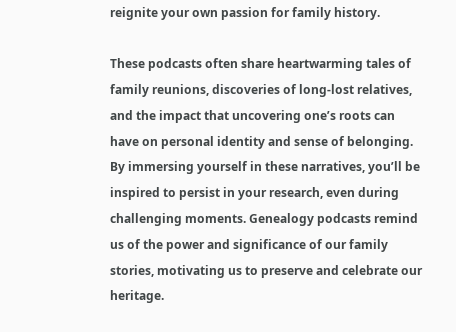reignite your own passion for family history.

These podcasts often share heartwarming tales of family reunions, discoveries of long-lost relatives, and the impact that uncovering one’s roots can have on personal identity and sense of belonging. By immersing yourself in these narratives, you’ll be inspired to persist in your research, even during challenging moments. Genealogy podcasts remind us of the power and significance of our family stories, motivating us to preserve and celebrate our heritage.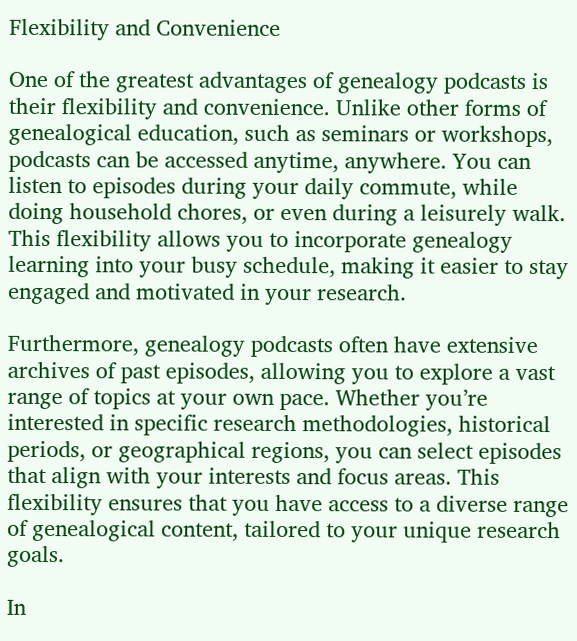Flexibility and Convenience

One of the greatest advantages of genealogy podcasts is their flexibility and convenience. Unlike other forms of genealogical education, such as seminars or workshops, podcasts can be accessed anytime, anywhere. You can listen to episodes during your daily commute, while doing household chores, or even during a leisurely walk. This flexibility allows you to incorporate genealogy learning into your busy schedule, making it easier to stay engaged and motivated in your research.

Furthermore, genealogy podcasts often have extensive archives of past episodes, allowing you to explore a vast range of topics at your own pace. Whether you’re interested in specific research methodologies, historical periods, or geographical regions, you can select episodes that align with your interests and focus areas. This flexibility ensures that you have access to a diverse range of genealogical content, tailored to your unique research goals.

In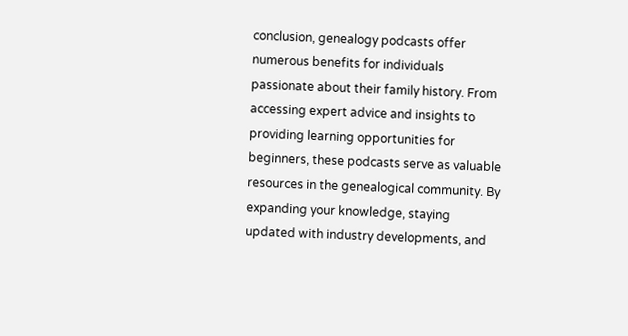conclusion, genealogy podcasts offer numerous benefits for individuals passionate about their family history. From accessing expert advice and insights to providing learning opportunities for beginners, these podcasts serve as valuable resources in the genealogical community. By expanding your knowledge, staying updated with industry developments, and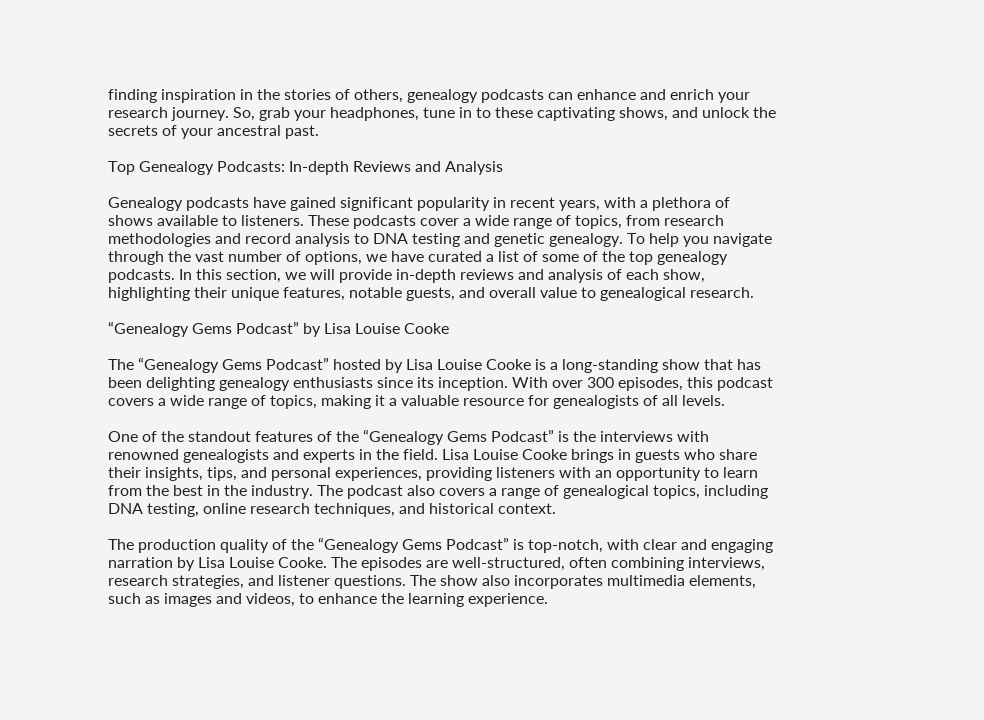finding inspiration in the stories of others, genealogy podcasts can enhance and enrich your research journey. So, grab your headphones, tune in to these captivating shows, and unlock the secrets of your ancestral past.

Top Genealogy Podcasts: In-depth Reviews and Analysis

Genealogy podcasts have gained significant popularity in recent years, with a plethora of shows available to listeners. These podcasts cover a wide range of topics, from research methodologies and record analysis to DNA testing and genetic genealogy. To help you navigate through the vast number of options, we have curated a list of some of the top genealogy podcasts. In this section, we will provide in-depth reviews and analysis of each show, highlighting their unique features, notable guests, and overall value to genealogical research.

“Genealogy Gems Podcast” by Lisa Louise Cooke

The “Genealogy Gems Podcast” hosted by Lisa Louise Cooke is a long-standing show that has been delighting genealogy enthusiasts since its inception. With over 300 episodes, this podcast covers a wide range of topics, making it a valuable resource for genealogists of all levels.

One of the standout features of the “Genealogy Gems Podcast” is the interviews with renowned genealogists and experts in the field. Lisa Louise Cooke brings in guests who share their insights, tips, and personal experiences, providing listeners with an opportunity to learn from the best in the industry. The podcast also covers a range of genealogical topics, including DNA testing, online research techniques, and historical context.

The production quality of the “Genealogy Gems Podcast” is top-notch, with clear and engaging narration by Lisa Louise Cooke. The episodes are well-structured, often combining interviews, research strategies, and listener questions. The show also incorporates multimedia elements, such as images and videos, to enhance the learning experience.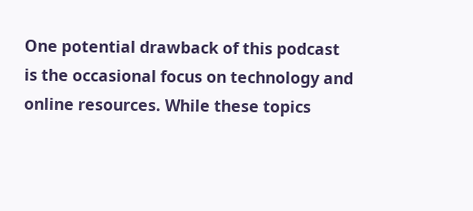One potential drawback of this podcast is the occasional focus on technology and online resources. While these topics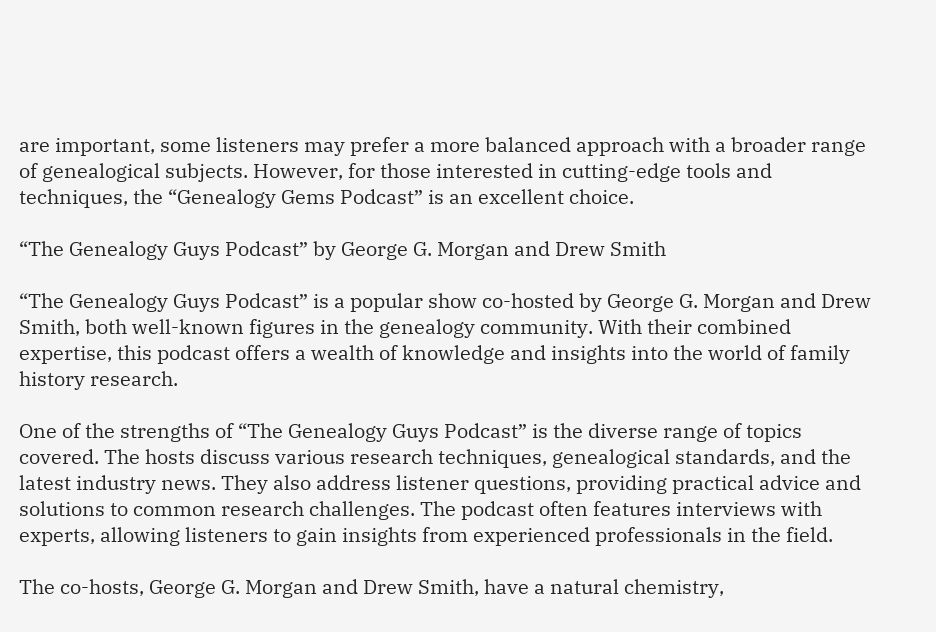are important, some listeners may prefer a more balanced approach with a broader range of genealogical subjects. However, for those interested in cutting-edge tools and techniques, the “Genealogy Gems Podcast” is an excellent choice.

“The Genealogy Guys Podcast” by George G. Morgan and Drew Smith

“The Genealogy Guys Podcast” is a popular show co-hosted by George G. Morgan and Drew Smith, both well-known figures in the genealogy community. With their combined expertise, this podcast offers a wealth of knowledge and insights into the world of family history research.

One of the strengths of “The Genealogy Guys Podcast” is the diverse range of topics covered. The hosts discuss various research techniques, genealogical standards, and the latest industry news. They also address listener questions, providing practical advice and solutions to common research challenges. The podcast often features interviews with experts, allowing listeners to gain insights from experienced professionals in the field.

The co-hosts, George G. Morgan and Drew Smith, have a natural chemistry,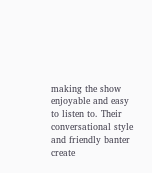making the show enjoyable and easy to listen to. Their conversational style and friendly banter create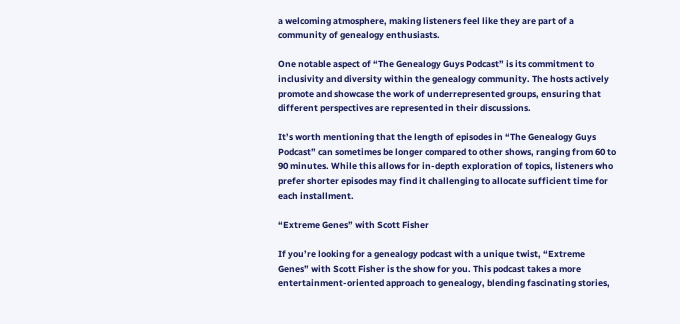a welcoming atmosphere, making listeners feel like they are part of a community of genealogy enthusiasts.

One notable aspect of “The Genealogy Guys Podcast” is its commitment to inclusivity and diversity within the genealogy community. The hosts actively promote and showcase the work of underrepresented groups, ensuring that different perspectives are represented in their discussions.

It’s worth mentioning that the length of episodes in “The Genealogy Guys Podcast” can sometimes be longer compared to other shows, ranging from 60 to 90 minutes. While this allows for in-depth exploration of topics, listeners who prefer shorter episodes may find it challenging to allocate sufficient time for each installment.

“Extreme Genes” with Scott Fisher

If you’re looking for a genealogy podcast with a unique twist, “Extreme Genes” with Scott Fisher is the show for you. This podcast takes a more entertainment-oriented approach to genealogy, blending fascinating stories,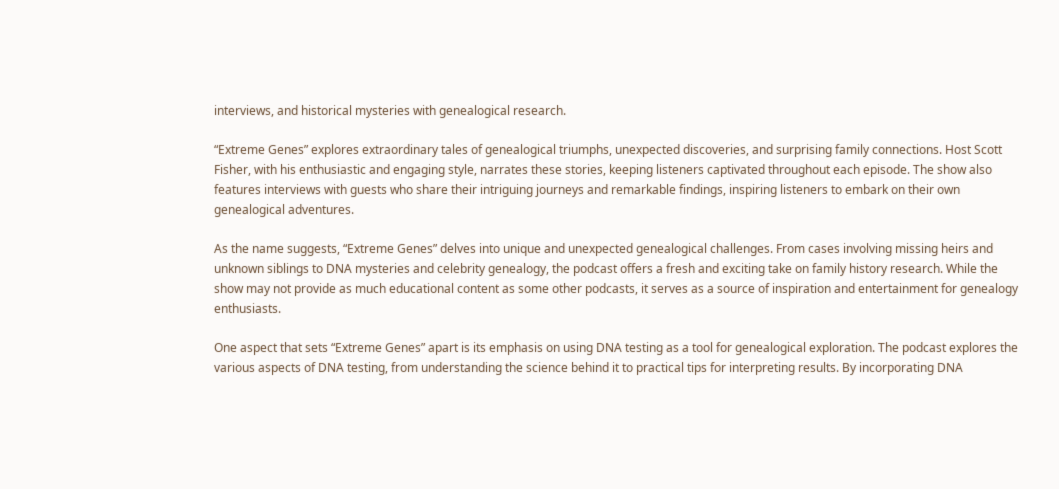interviews, and historical mysteries with genealogical research.

“Extreme Genes” explores extraordinary tales of genealogical triumphs, unexpected discoveries, and surprising family connections. Host Scott Fisher, with his enthusiastic and engaging style, narrates these stories, keeping listeners captivated throughout each episode. The show also features interviews with guests who share their intriguing journeys and remarkable findings, inspiring listeners to embark on their own genealogical adventures.

As the name suggests, “Extreme Genes” delves into unique and unexpected genealogical challenges. From cases involving missing heirs and unknown siblings to DNA mysteries and celebrity genealogy, the podcast offers a fresh and exciting take on family history research. While the show may not provide as much educational content as some other podcasts, it serves as a source of inspiration and entertainment for genealogy enthusiasts.

One aspect that sets “Extreme Genes” apart is its emphasis on using DNA testing as a tool for genealogical exploration. The podcast explores the various aspects of DNA testing, from understanding the science behind it to practical tips for interpreting results. By incorporating DNA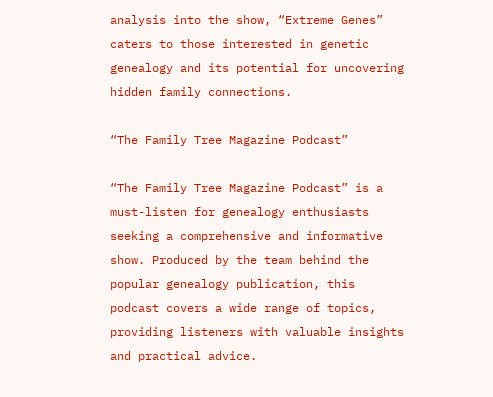analysis into the show, “Extreme Genes” caters to those interested in genetic genealogy and its potential for uncovering hidden family connections.

“The Family Tree Magazine Podcast”

“The Family Tree Magazine Podcast” is a must-listen for genealogy enthusiasts seeking a comprehensive and informative show. Produced by the team behind the popular genealogy publication, this podcast covers a wide range of topics, providing listeners with valuable insights and practical advice.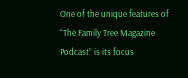One of the unique features of “The Family Tree Magazine Podcast” is its focus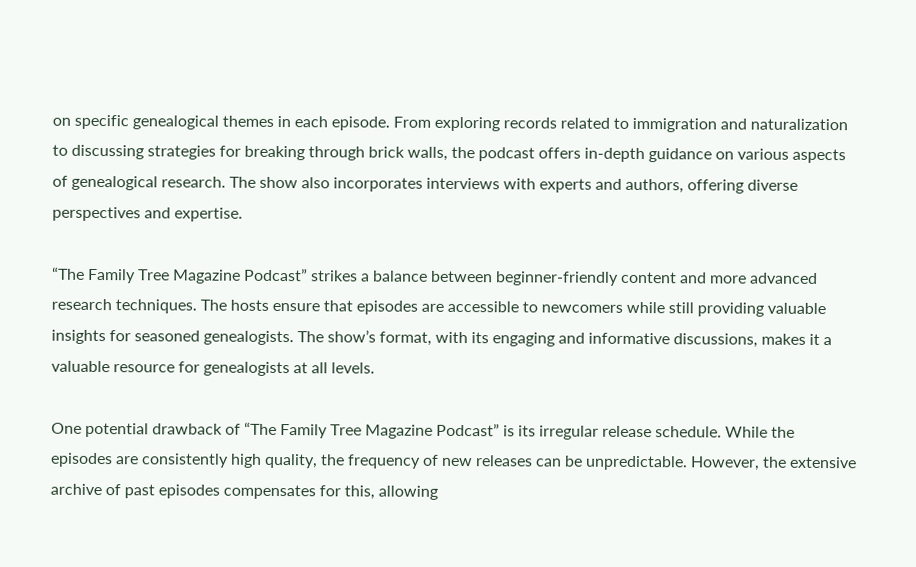on specific genealogical themes in each episode. From exploring records related to immigration and naturalization to discussing strategies for breaking through brick walls, the podcast offers in-depth guidance on various aspects of genealogical research. The show also incorporates interviews with experts and authors, offering diverse perspectives and expertise.

“The Family Tree Magazine Podcast” strikes a balance between beginner-friendly content and more advanced research techniques. The hosts ensure that episodes are accessible to newcomers while still providing valuable insights for seasoned genealogists. The show’s format, with its engaging and informative discussions, makes it a valuable resource for genealogists at all levels.

One potential drawback of “The Family Tree Magazine Podcast” is its irregular release schedule. While the episodes are consistently high quality, the frequency of new releases can be unpredictable. However, the extensive archive of past episodes compensates for this, allowing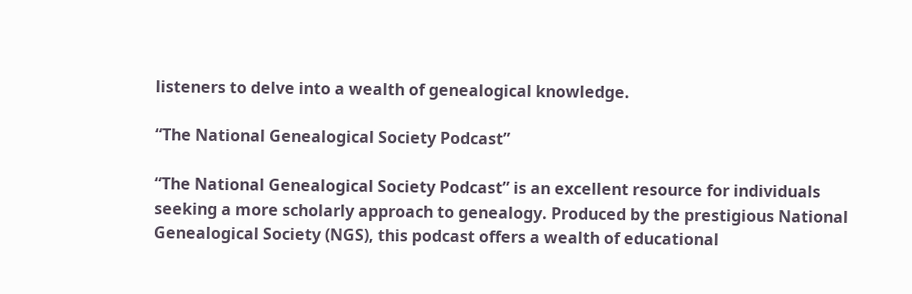listeners to delve into a wealth of genealogical knowledge.

“The National Genealogical Society Podcast”

“The National Genealogical Society Podcast” is an excellent resource for individuals seeking a more scholarly approach to genealogy. Produced by the prestigious National Genealogical Society (NGS), this podcast offers a wealth of educational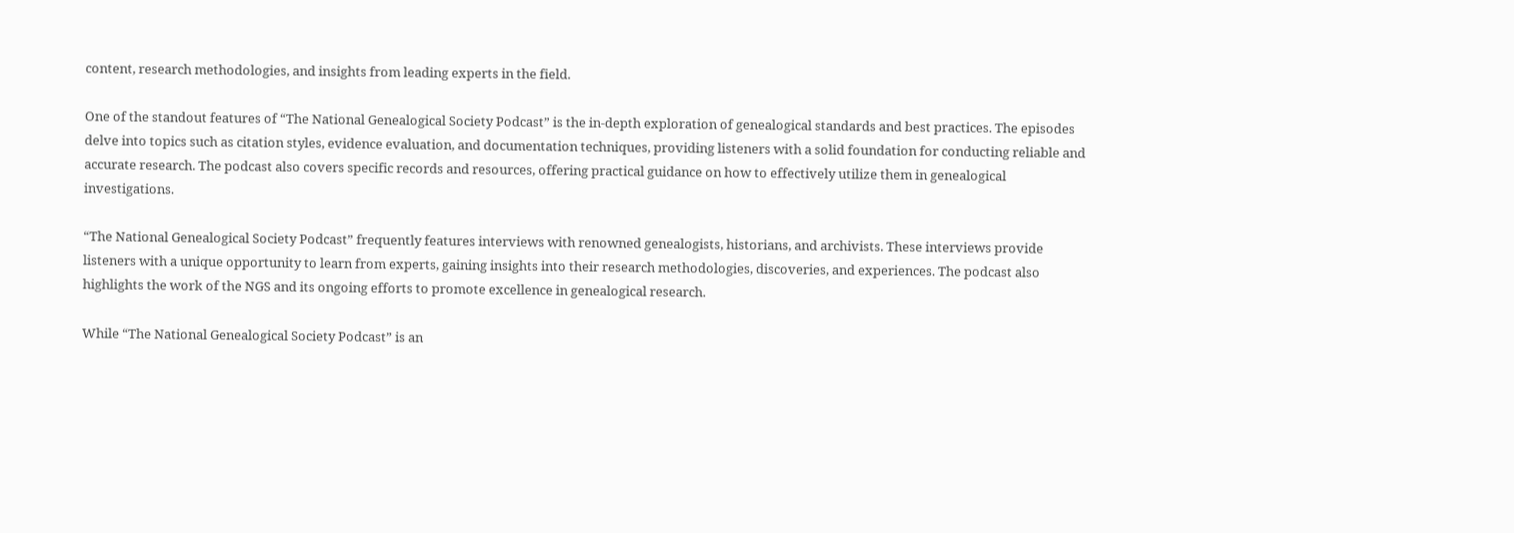content, research methodologies, and insights from leading experts in the field.

One of the standout features of “The National Genealogical Society Podcast” is the in-depth exploration of genealogical standards and best practices. The episodes delve into topics such as citation styles, evidence evaluation, and documentation techniques, providing listeners with a solid foundation for conducting reliable and accurate research. The podcast also covers specific records and resources, offering practical guidance on how to effectively utilize them in genealogical investigations.

“The National Genealogical Society Podcast” frequently features interviews with renowned genealogists, historians, and archivists. These interviews provide listeners with a unique opportunity to learn from experts, gaining insights into their research methodologies, discoveries, and experiences. The podcast also highlights the work of the NGS and its ongoing efforts to promote excellence in genealogical research.

While “The National Genealogical Society Podcast” is an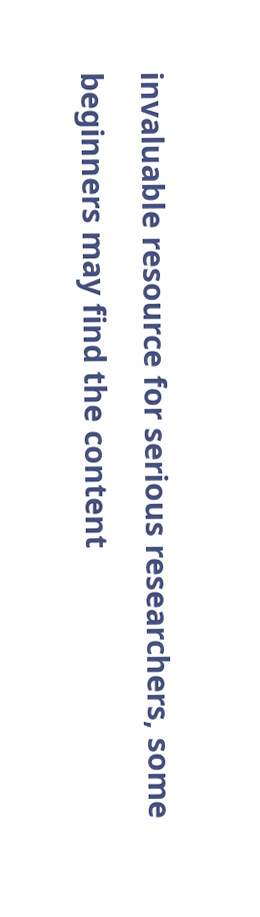invaluable resource for serious researchers, some beginners may find the content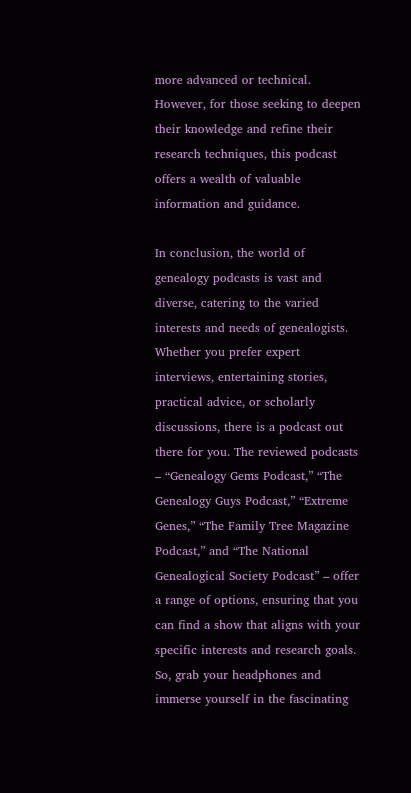more advanced or technical. However, for those seeking to deepen their knowledge and refine their research techniques, this podcast offers a wealth of valuable information and guidance.

In conclusion, the world of genealogy podcasts is vast and diverse, catering to the varied interests and needs of genealogists. Whether you prefer expert interviews, entertaining stories, practical advice, or scholarly discussions, there is a podcast out there for you. The reviewed podcasts – “Genealogy Gems Podcast,” “The Genealogy Guys Podcast,” “Extreme Genes,” “The Family Tree Magazine Podcast,” and “The National Genealogical Society Podcast” – offer a range of options, ensuring that you can find a show that aligns with your specific interests and research goals. So, grab your headphones and immerse yourself in the fascinating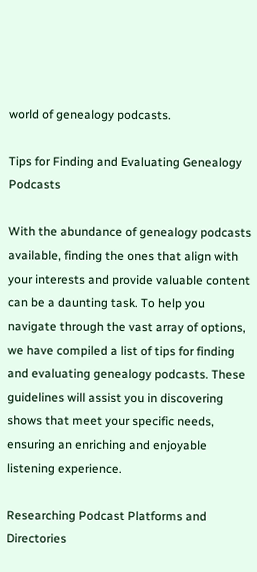world of genealogy podcasts.

Tips for Finding and Evaluating Genealogy Podcasts

With the abundance of genealogy podcasts available, finding the ones that align with your interests and provide valuable content can be a daunting task. To help you navigate through the vast array of options, we have compiled a list of tips for finding and evaluating genealogy podcasts. These guidelines will assist you in discovering shows that meet your specific needs, ensuring an enriching and enjoyable listening experience.

Researching Podcast Platforms and Directories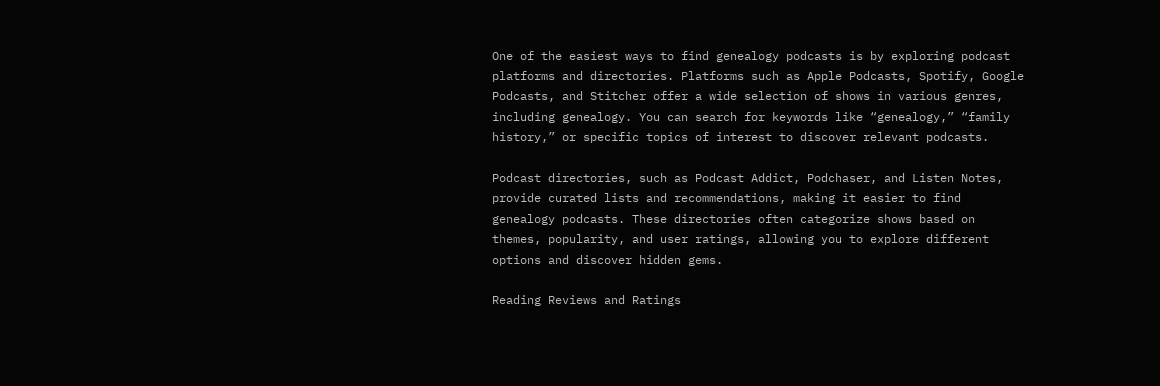One of the easiest ways to find genealogy podcasts is by exploring podcast platforms and directories. Platforms such as Apple Podcasts, Spotify, Google Podcasts, and Stitcher offer a wide selection of shows in various genres, including genealogy. You can search for keywords like “genealogy,” “family history,” or specific topics of interest to discover relevant podcasts.

Podcast directories, such as Podcast Addict, Podchaser, and Listen Notes, provide curated lists and recommendations, making it easier to find genealogy podcasts. These directories often categorize shows based on themes, popularity, and user ratings, allowing you to explore different options and discover hidden gems.

Reading Reviews and Ratings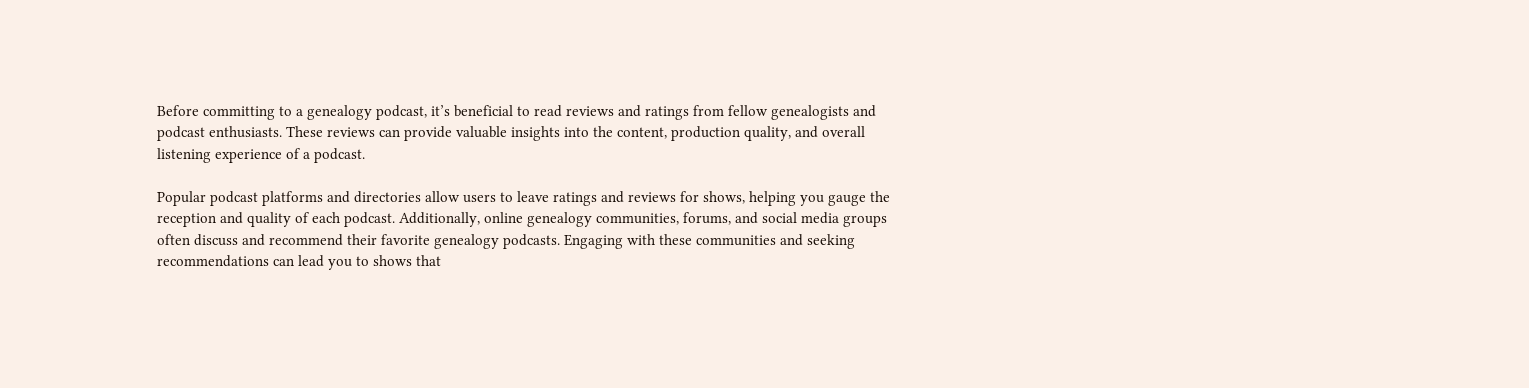Before committing to a genealogy podcast, it’s beneficial to read reviews and ratings from fellow genealogists and podcast enthusiasts. These reviews can provide valuable insights into the content, production quality, and overall listening experience of a podcast.

Popular podcast platforms and directories allow users to leave ratings and reviews for shows, helping you gauge the reception and quality of each podcast. Additionally, online genealogy communities, forums, and social media groups often discuss and recommend their favorite genealogy podcasts. Engaging with these communities and seeking recommendations can lead you to shows that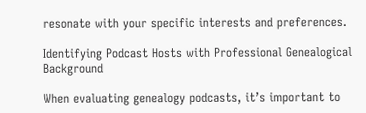resonate with your specific interests and preferences.

Identifying Podcast Hosts with Professional Genealogical Background

When evaluating genealogy podcasts, it’s important to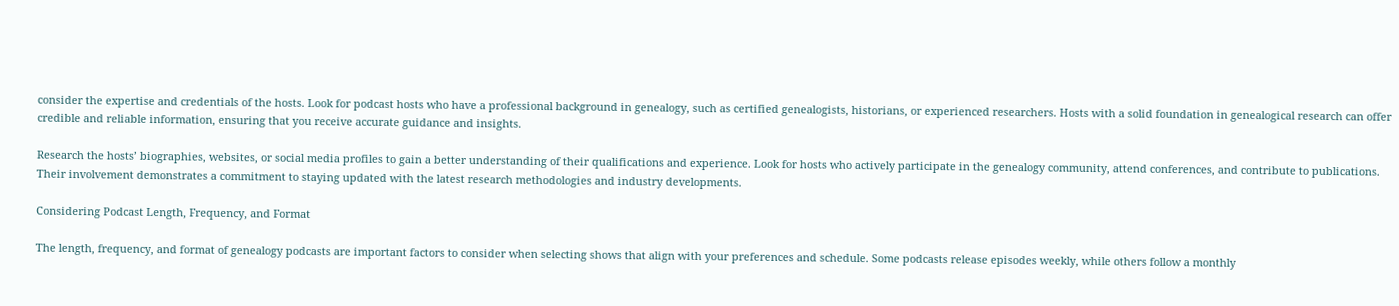consider the expertise and credentials of the hosts. Look for podcast hosts who have a professional background in genealogy, such as certified genealogists, historians, or experienced researchers. Hosts with a solid foundation in genealogical research can offer credible and reliable information, ensuring that you receive accurate guidance and insights.

Research the hosts’ biographies, websites, or social media profiles to gain a better understanding of their qualifications and experience. Look for hosts who actively participate in the genealogy community, attend conferences, and contribute to publications. Their involvement demonstrates a commitment to staying updated with the latest research methodologies and industry developments.

Considering Podcast Length, Frequency, and Format

The length, frequency, and format of genealogy podcasts are important factors to consider when selecting shows that align with your preferences and schedule. Some podcasts release episodes weekly, while others follow a monthly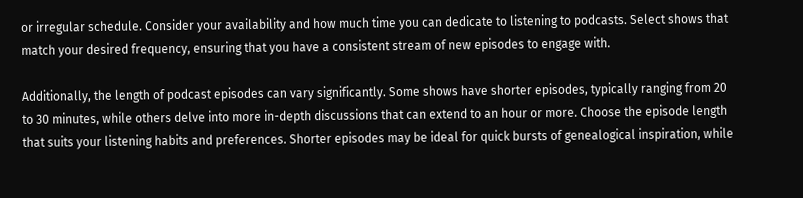or irregular schedule. Consider your availability and how much time you can dedicate to listening to podcasts. Select shows that match your desired frequency, ensuring that you have a consistent stream of new episodes to engage with.

Additionally, the length of podcast episodes can vary significantly. Some shows have shorter episodes, typically ranging from 20 to 30 minutes, while others delve into more in-depth discussions that can extend to an hour or more. Choose the episode length that suits your listening habits and preferences. Shorter episodes may be ideal for quick bursts of genealogical inspiration, while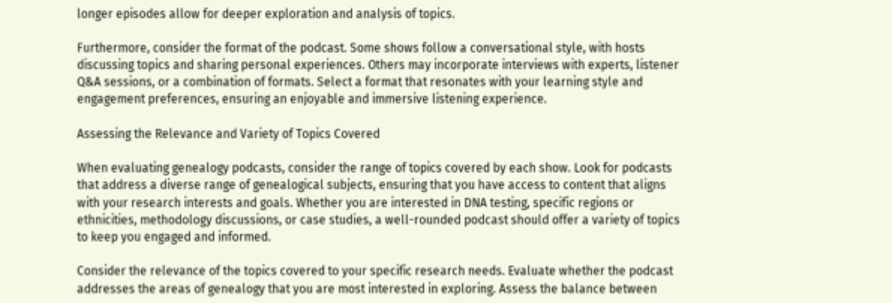longer episodes allow for deeper exploration and analysis of topics.

Furthermore, consider the format of the podcast. Some shows follow a conversational style, with hosts discussing topics and sharing personal experiences. Others may incorporate interviews with experts, listener Q&A sessions, or a combination of formats. Select a format that resonates with your learning style and engagement preferences, ensuring an enjoyable and immersive listening experience.

Assessing the Relevance and Variety of Topics Covered

When evaluating genealogy podcasts, consider the range of topics covered by each show. Look for podcasts that address a diverse range of genealogical subjects, ensuring that you have access to content that aligns with your research interests and goals. Whether you are interested in DNA testing, specific regions or ethnicities, methodology discussions, or case studies, a well-rounded podcast should offer a variety of topics to keep you engaged and informed.

Consider the relevance of the topics covered to your specific research needs. Evaluate whether the podcast addresses the areas of genealogy that you are most interested in exploring. Assess the balance between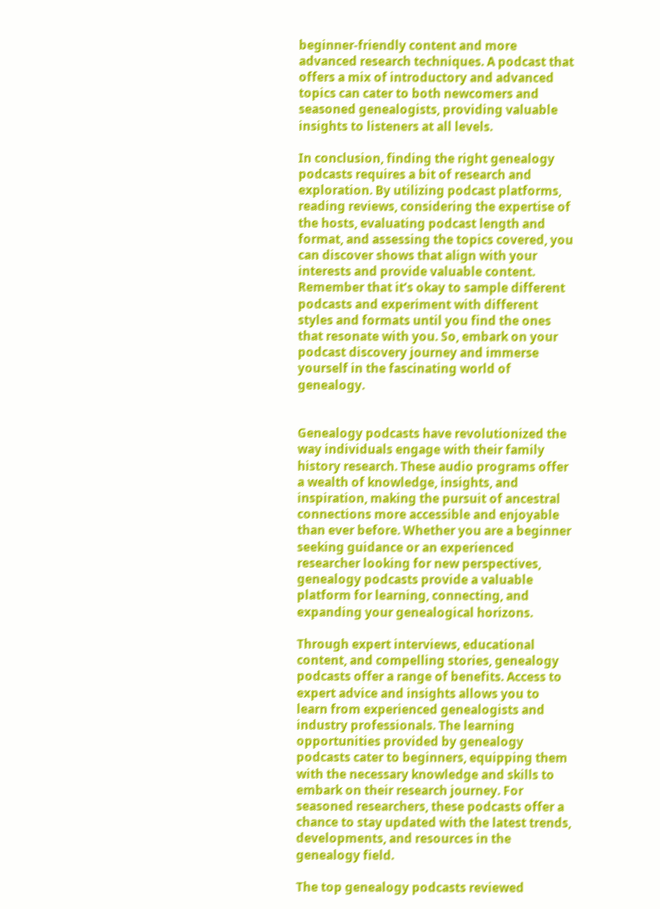beginner-friendly content and more advanced research techniques. A podcast that offers a mix of introductory and advanced topics can cater to both newcomers and seasoned genealogists, providing valuable insights to listeners at all levels.

In conclusion, finding the right genealogy podcasts requires a bit of research and exploration. By utilizing podcast platforms, reading reviews, considering the expertise of the hosts, evaluating podcast length and format, and assessing the topics covered, you can discover shows that align with your interests and provide valuable content. Remember that it’s okay to sample different podcasts and experiment with different styles and formats until you find the ones that resonate with you. So, embark on your podcast discovery journey and immerse yourself in the fascinating world of genealogy.


Genealogy podcasts have revolutionized the way individuals engage with their family history research. These audio programs offer a wealth of knowledge, insights, and inspiration, making the pursuit of ancestral connections more accessible and enjoyable than ever before. Whether you are a beginner seeking guidance or an experienced researcher looking for new perspectives, genealogy podcasts provide a valuable platform for learning, connecting, and expanding your genealogical horizons.

Through expert interviews, educational content, and compelling stories, genealogy podcasts offer a range of benefits. Access to expert advice and insights allows you to learn from experienced genealogists and industry professionals. The learning opportunities provided by genealogy podcasts cater to beginners, equipping them with the necessary knowledge and skills to embark on their research journey. For seasoned researchers, these podcasts offer a chance to stay updated with the latest trends, developments, and resources in the genealogy field.

The top genealogy podcasts reviewed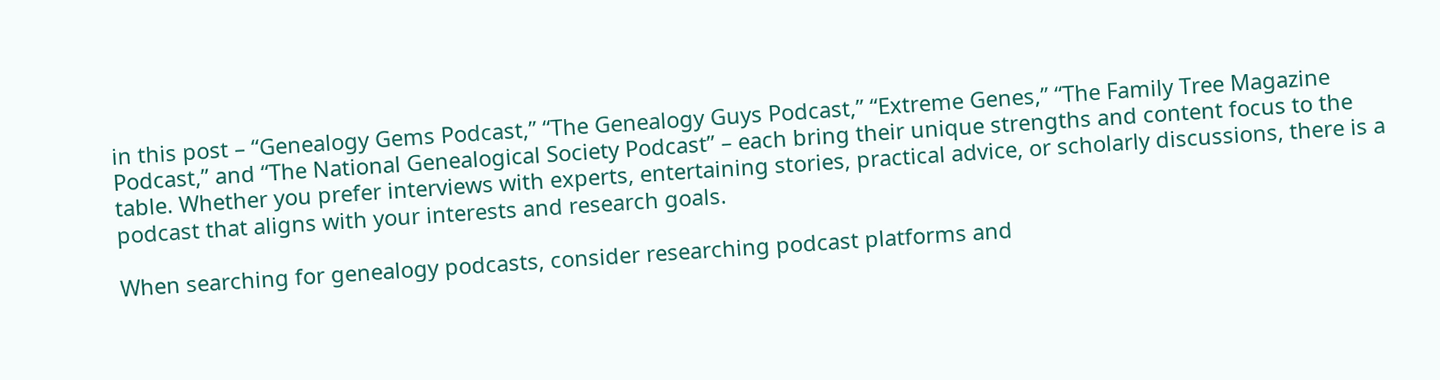in this post – “Genealogy Gems Podcast,” “The Genealogy Guys Podcast,” “Extreme Genes,” “The Family Tree Magazine Podcast,” and “The National Genealogical Society Podcast” – each bring their unique strengths and content focus to the table. Whether you prefer interviews with experts, entertaining stories, practical advice, or scholarly discussions, there is a podcast that aligns with your interests and research goals.

When searching for genealogy podcasts, consider researching podcast platforms and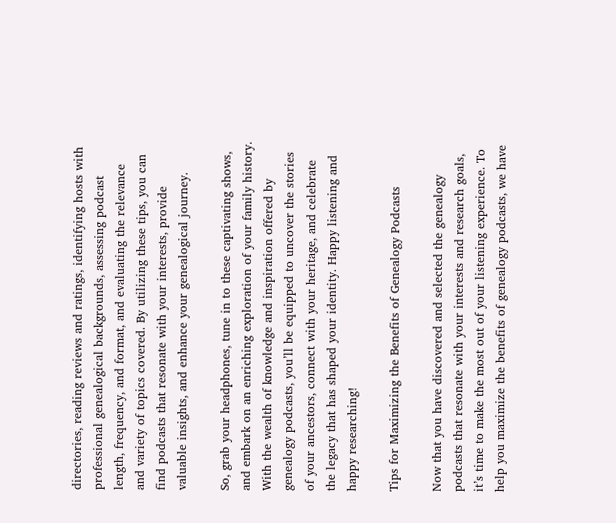directories, reading reviews and ratings, identifying hosts with professional genealogical backgrounds, assessing podcast length, frequency, and format, and evaluating the relevance and variety of topics covered. By utilizing these tips, you can find podcasts that resonate with your interests, provide valuable insights, and enhance your genealogical journey.

So, grab your headphones, tune in to these captivating shows, and embark on an enriching exploration of your family history. With the wealth of knowledge and inspiration offered by genealogy podcasts, you’ll be equipped to uncover the stories of your ancestors, connect with your heritage, and celebrate the legacy that has shaped your identity. Happy listening and happy researching!

Tips for Maximizing the Benefits of Genealogy Podcasts

Now that you have discovered and selected the genealogy podcasts that resonate with your interests and research goals, it’s time to make the most out of your listening experience. To help you maximize the benefits of genealogy podcasts, we have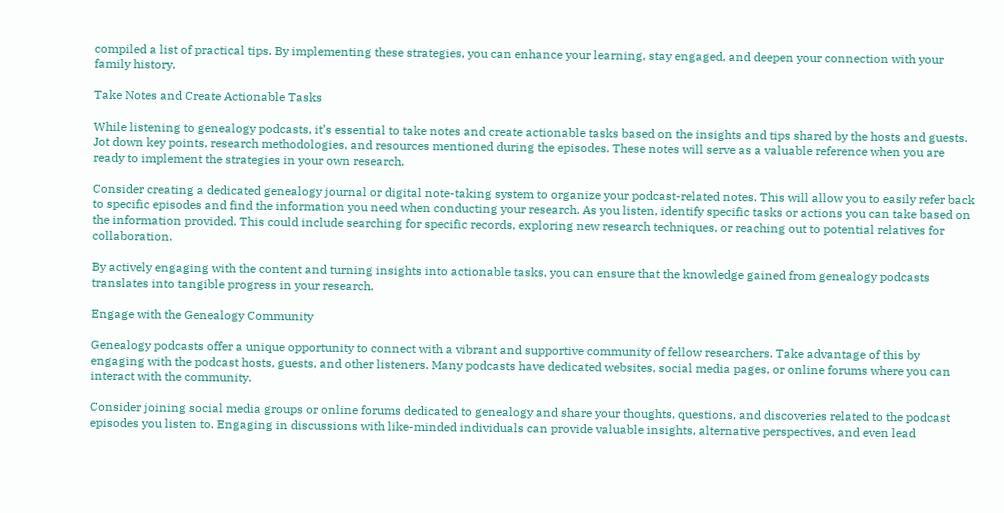compiled a list of practical tips. By implementing these strategies, you can enhance your learning, stay engaged, and deepen your connection with your family history.

Take Notes and Create Actionable Tasks

While listening to genealogy podcasts, it’s essential to take notes and create actionable tasks based on the insights and tips shared by the hosts and guests. Jot down key points, research methodologies, and resources mentioned during the episodes. These notes will serve as a valuable reference when you are ready to implement the strategies in your own research.

Consider creating a dedicated genealogy journal or digital note-taking system to organize your podcast-related notes. This will allow you to easily refer back to specific episodes and find the information you need when conducting your research. As you listen, identify specific tasks or actions you can take based on the information provided. This could include searching for specific records, exploring new research techniques, or reaching out to potential relatives for collaboration.

By actively engaging with the content and turning insights into actionable tasks, you can ensure that the knowledge gained from genealogy podcasts translates into tangible progress in your research.

Engage with the Genealogy Community

Genealogy podcasts offer a unique opportunity to connect with a vibrant and supportive community of fellow researchers. Take advantage of this by engaging with the podcast hosts, guests, and other listeners. Many podcasts have dedicated websites, social media pages, or online forums where you can interact with the community.

Consider joining social media groups or online forums dedicated to genealogy and share your thoughts, questions, and discoveries related to the podcast episodes you listen to. Engaging in discussions with like-minded individuals can provide valuable insights, alternative perspectives, and even lead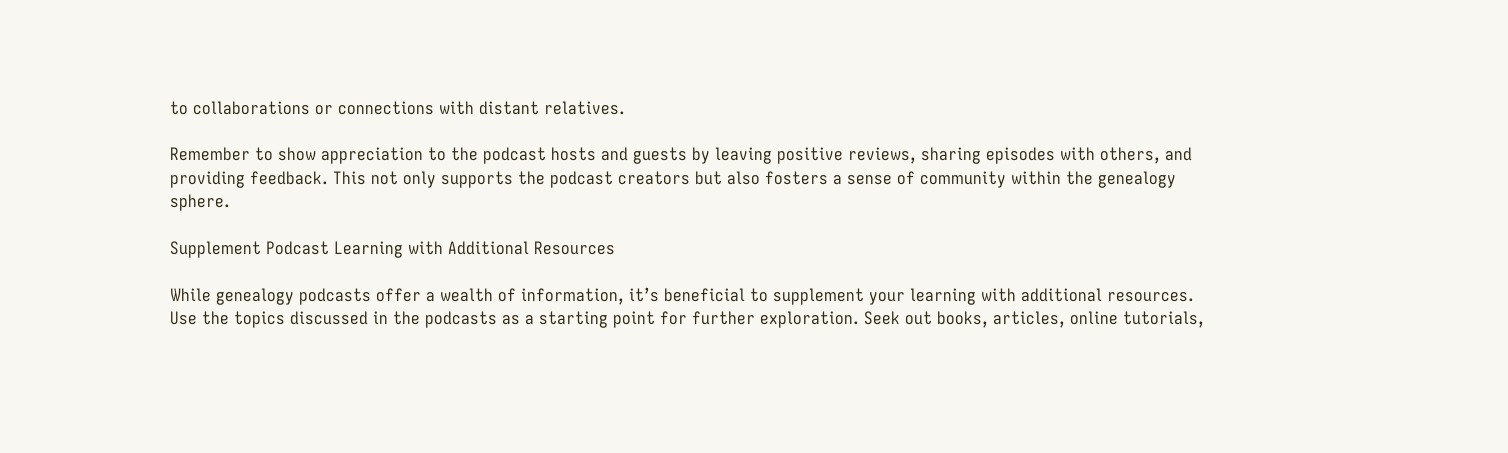to collaborations or connections with distant relatives.

Remember to show appreciation to the podcast hosts and guests by leaving positive reviews, sharing episodes with others, and providing feedback. This not only supports the podcast creators but also fosters a sense of community within the genealogy sphere.

Supplement Podcast Learning with Additional Resources

While genealogy podcasts offer a wealth of information, it’s beneficial to supplement your learning with additional resources. Use the topics discussed in the podcasts as a starting point for further exploration. Seek out books, articles, online tutorials,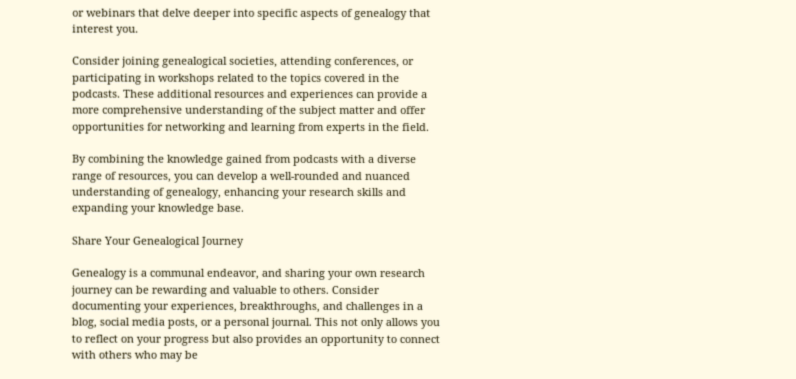or webinars that delve deeper into specific aspects of genealogy that interest you.

Consider joining genealogical societies, attending conferences, or participating in workshops related to the topics covered in the podcasts. These additional resources and experiences can provide a more comprehensive understanding of the subject matter and offer opportunities for networking and learning from experts in the field.

By combining the knowledge gained from podcasts with a diverse range of resources, you can develop a well-rounded and nuanced understanding of genealogy, enhancing your research skills and expanding your knowledge base.

Share Your Genealogical Journey

Genealogy is a communal endeavor, and sharing your own research journey can be rewarding and valuable to others. Consider documenting your experiences, breakthroughs, and challenges in a blog, social media posts, or a personal journal. This not only allows you to reflect on your progress but also provides an opportunity to connect with others who may be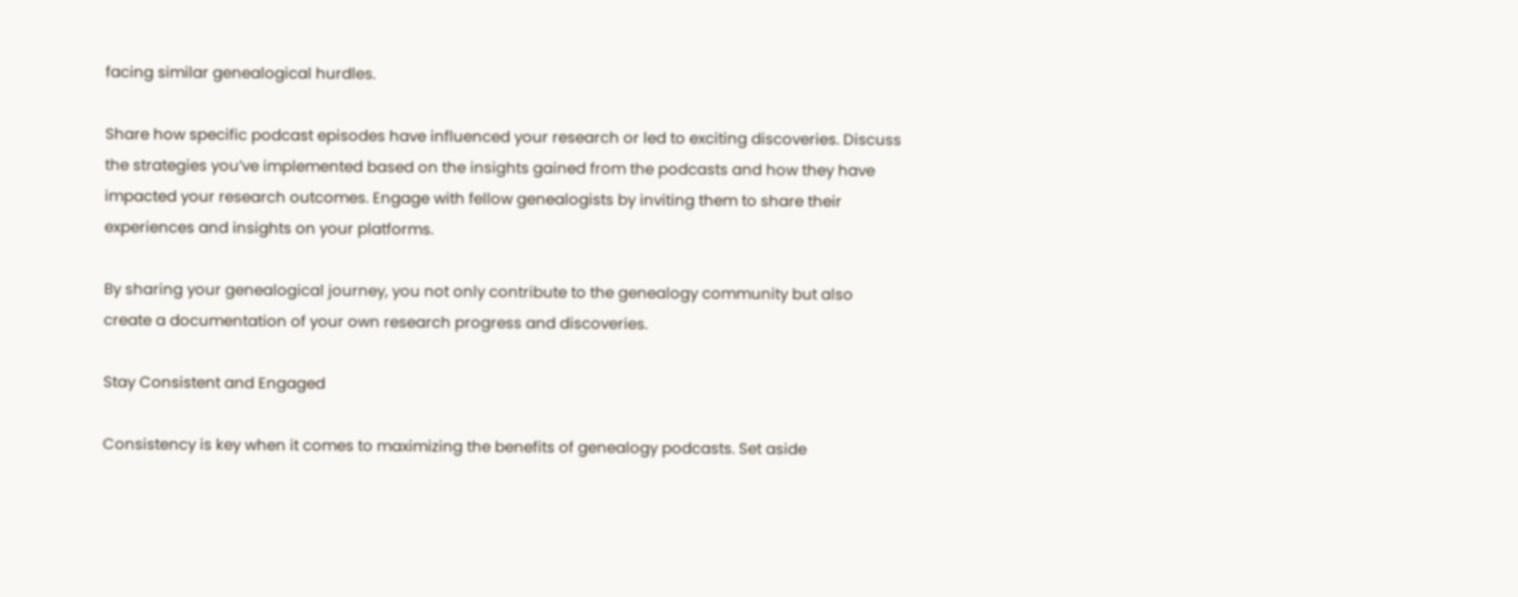facing similar genealogical hurdles.

Share how specific podcast episodes have influenced your research or led to exciting discoveries. Discuss the strategies you’ve implemented based on the insights gained from the podcasts and how they have impacted your research outcomes. Engage with fellow genealogists by inviting them to share their experiences and insights on your platforms.

By sharing your genealogical journey, you not only contribute to the genealogy community but also create a documentation of your own research progress and discoveries.

Stay Consistent and Engaged

Consistency is key when it comes to maximizing the benefits of genealogy podcasts. Set aside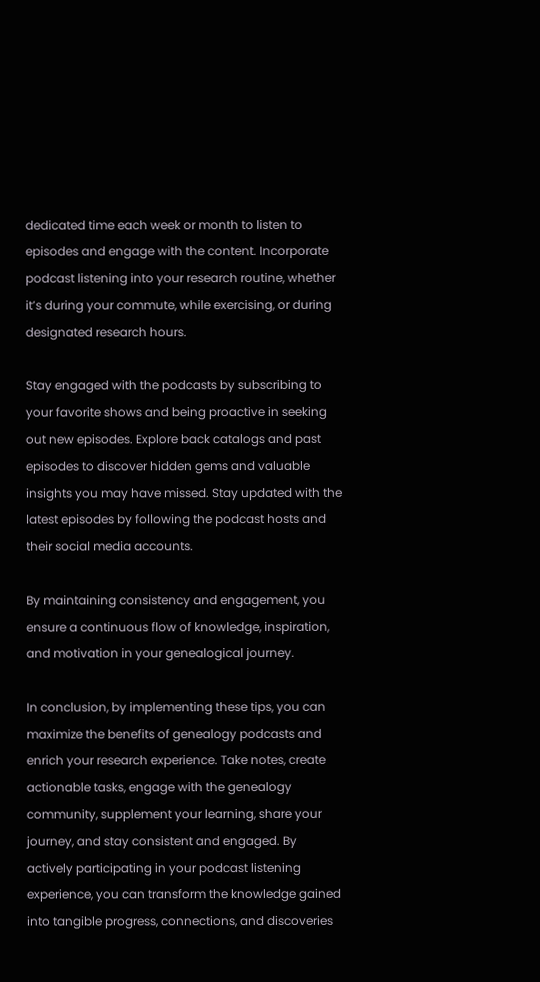dedicated time each week or month to listen to episodes and engage with the content. Incorporate podcast listening into your research routine, whether it’s during your commute, while exercising, or during designated research hours.

Stay engaged with the podcasts by subscribing to your favorite shows and being proactive in seeking out new episodes. Explore back catalogs and past episodes to discover hidden gems and valuable insights you may have missed. Stay updated with the latest episodes by following the podcast hosts and their social media accounts.

By maintaining consistency and engagement, you ensure a continuous flow of knowledge, inspiration, and motivation in your genealogical journey.

In conclusion, by implementing these tips, you can maximize the benefits of genealogy podcasts and enrich your research experience. Take notes, create actionable tasks, engage with the genealogy community, supplement your learning, share your journey, and stay consistent and engaged. By actively participating in your podcast listening experience, you can transform the knowledge gained into tangible progress, connections, and discoveries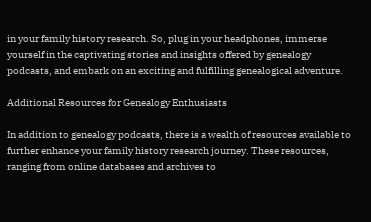in your family history research. So, plug in your headphones, immerse yourself in the captivating stories and insights offered by genealogy podcasts, and embark on an exciting and fulfilling genealogical adventure.

Additional Resources for Genealogy Enthusiasts

In addition to genealogy podcasts, there is a wealth of resources available to further enhance your family history research journey. These resources, ranging from online databases and archives to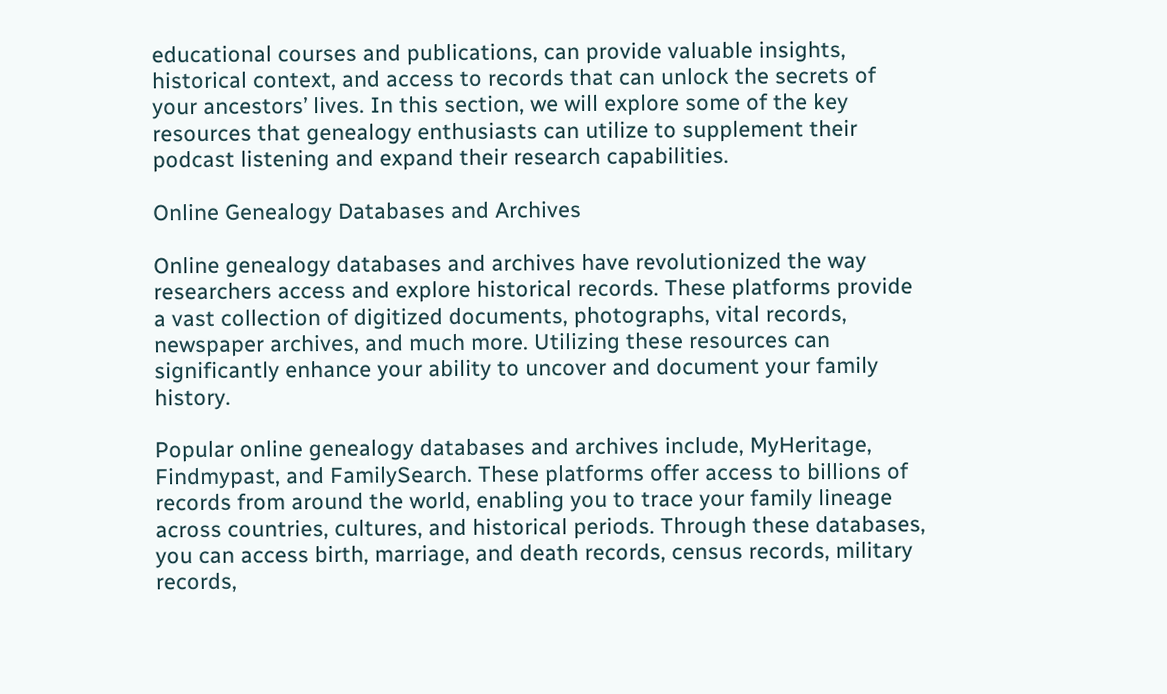educational courses and publications, can provide valuable insights, historical context, and access to records that can unlock the secrets of your ancestors’ lives. In this section, we will explore some of the key resources that genealogy enthusiasts can utilize to supplement their podcast listening and expand their research capabilities.

Online Genealogy Databases and Archives

Online genealogy databases and archives have revolutionized the way researchers access and explore historical records. These platforms provide a vast collection of digitized documents, photographs, vital records, newspaper archives, and much more. Utilizing these resources can significantly enhance your ability to uncover and document your family history.

Popular online genealogy databases and archives include, MyHeritage, Findmypast, and FamilySearch. These platforms offer access to billions of records from around the world, enabling you to trace your family lineage across countries, cultures, and historical periods. Through these databases, you can access birth, marriage, and death records, census records, military records,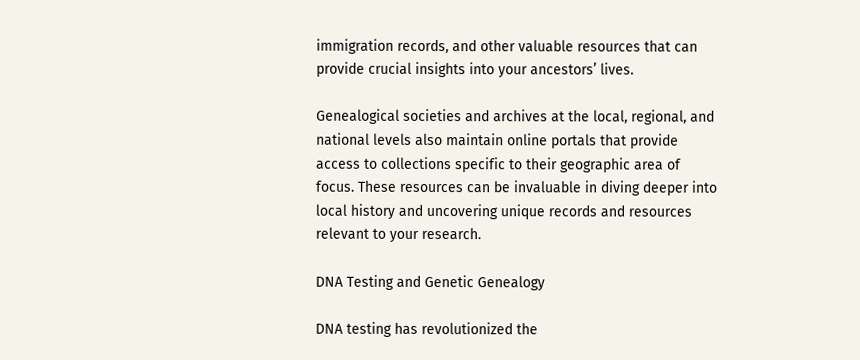immigration records, and other valuable resources that can provide crucial insights into your ancestors’ lives.

Genealogical societies and archives at the local, regional, and national levels also maintain online portals that provide access to collections specific to their geographic area of focus. These resources can be invaluable in diving deeper into local history and uncovering unique records and resources relevant to your research.

DNA Testing and Genetic Genealogy

DNA testing has revolutionized the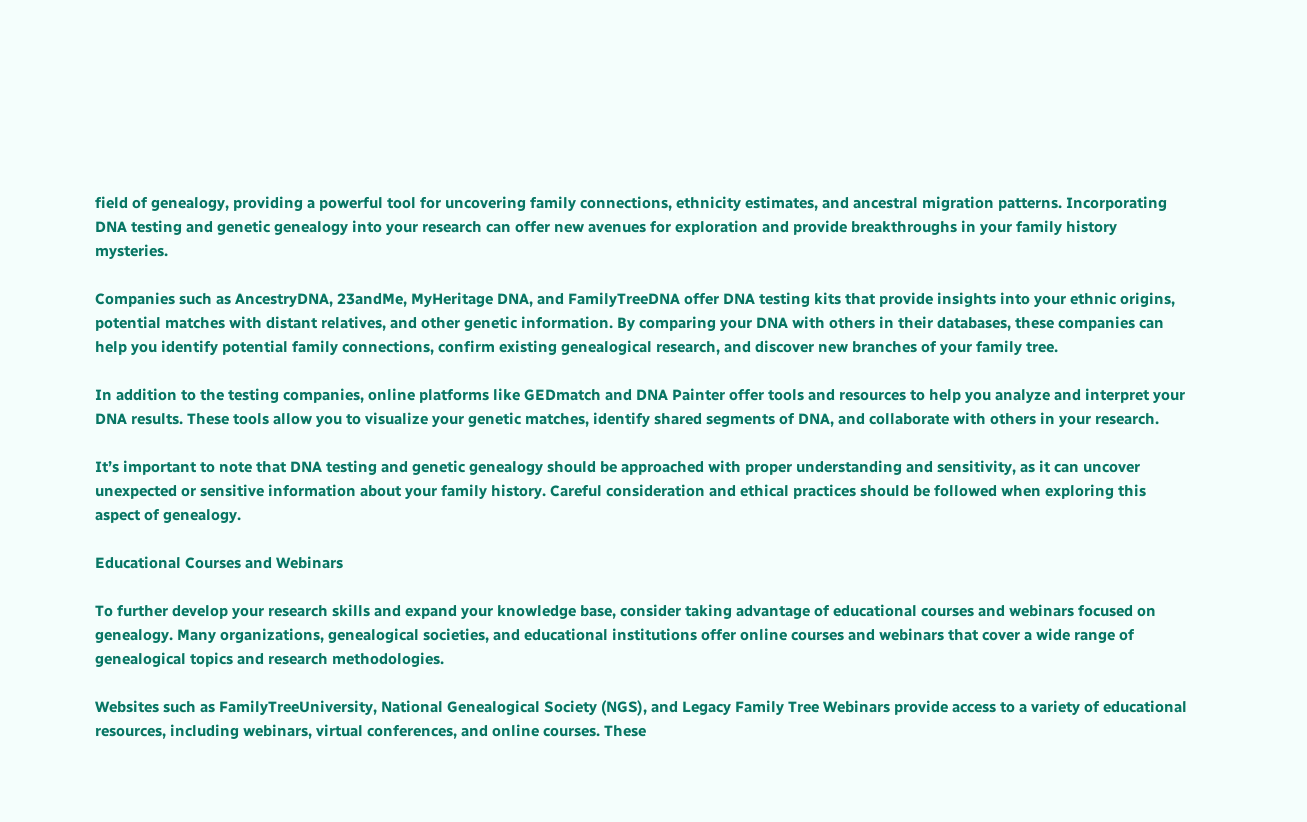field of genealogy, providing a powerful tool for uncovering family connections, ethnicity estimates, and ancestral migration patterns. Incorporating DNA testing and genetic genealogy into your research can offer new avenues for exploration and provide breakthroughs in your family history mysteries.

Companies such as AncestryDNA, 23andMe, MyHeritage DNA, and FamilyTreeDNA offer DNA testing kits that provide insights into your ethnic origins, potential matches with distant relatives, and other genetic information. By comparing your DNA with others in their databases, these companies can help you identify potential family connections, confirm existing genealogical research, and discover new branches of your family tree.

In addition to the testing companies, online platforms like GEDmatch and DNA Painter offer tools and resources to help you analyze and interpret your DNA results. These tools allow you to visualize your genetic matches, identify shared segments of DNA, and collaborate with others in your research.

It’s important to note that DNA testing and genetic genealogy should be approached with proper understanding and sensitivity, as it can uncover unexpected or sensitive information about your family history. Careful consideration and ethical practices should be followed when exploring this aspect of genealogy.

Educational Courses and Webinars

To further develop your research skills and expand your knowledge base, consider taking advantage of educational courses and webinars focused on genealogy. Many organizations, genealogical societies, and educational institutions offer online courses and webinars that cover a wide range of genealogical topics and research methodologies.

Websites such as FamilyTreeUniversity, National Genealogical Society (NGS), and Legacy Family Tree Webinars provide access to a variety of educational resources, including webinars, virtual conferences, and online courses. These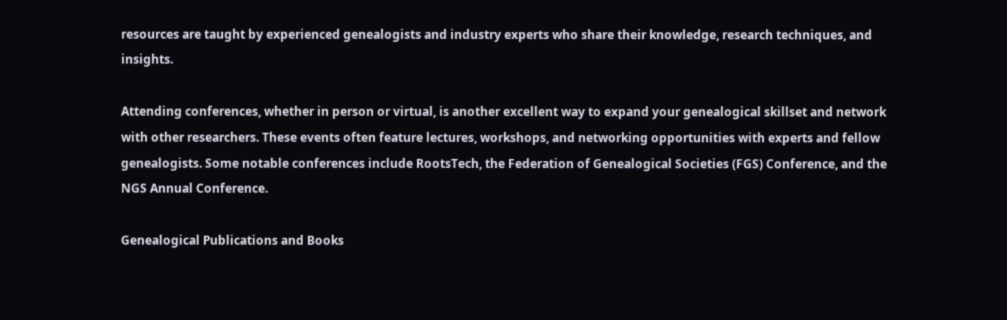resources are taught by experienced genealogists and industry experts who share their knowledge, research techniques, and insights.

Attending conferences, whether in person or virtual, is another excellent way to expand your genealogical skillset and network with other researchers. These events often feature lectures, workshops, and networking opportunities with experts and fellow genealogists. Some notable conferences include RootsTech, the Federation of Genealogical Societies (FGS) Conference, and the NGS Annual Conference.

Genealogical Publications and Books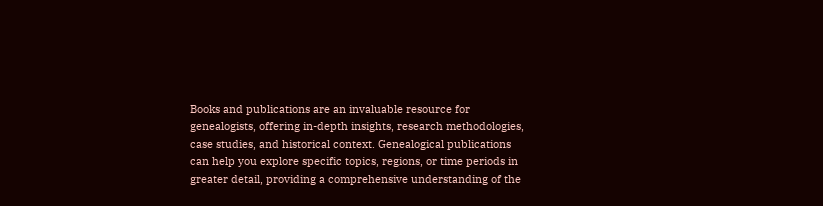Books and publications are an invaluable resource for genealogists, offering in-depth insights, research methodologies, case studies, and historical context. Genealogical publications can help you explore specific topics, regions, or time periods in greater detail, providing a comprehensive understanding of the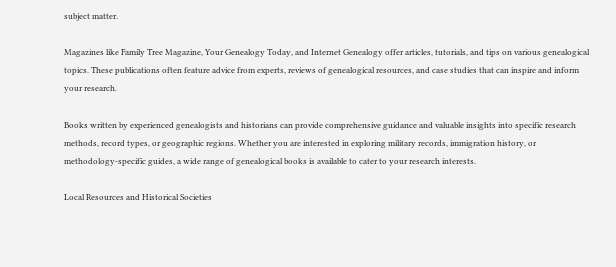subject matter.

Magazines like Family Tree Magazine, Your Genealogy Today, and Internet Genealogy offer articles, tutorials, and tips on various genealogical topics. These publications often feature advice from experts, reviews of genealogical resources, and case studies that can inspire and inform your research.

Books written by experienced genealogists and historians can provide comprehensive guidance and valuable insights into specific research methods, record types, or geographic regions. Whether you are interested in exploring military records, immigration history, or methodology-specific guides, a wide range of genealogical books is available to cater to your research interests.

Local Resources and Historical Societies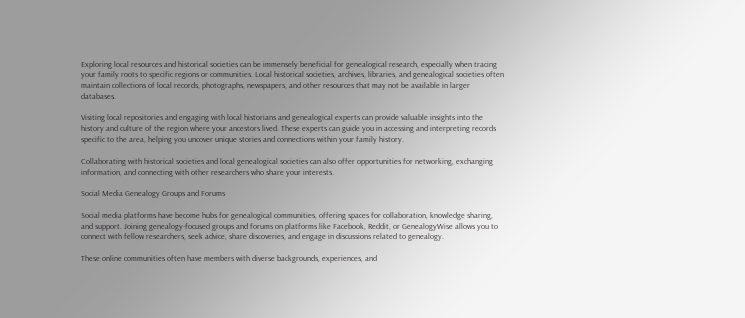Exploring local resources and historical societies can be immensely beneficial for genealogical research, especially when tracing your family roots to specific regions or communities. Local historical societies, archives, libraries, and genealogical societies often maintain collections of local records, photographs, newspapers, and other resources that may not be available in larger databases.

Visiting local repositories and engaging with local historians and genealogical experts can provide valuable insights into the history and culture of the region where your ancestors lived. These experts can guide you in accessing and interpreting records specific to the area, helping you uncover unique stories and connections within your family history.

Collaborating with historical societies and local genealogical societies can also offer opportunities for networking, exchanging information, and connecting with other researchers who share your interests.

Social Media Genealogy Groups and Forums

Social media platforms have become hubs for genealogical communities, offering spaces for collaboration, knowledge sharing, and support. Joining genealogy-focused groups and forums on platforms like Facebook, Reddit, or GenealogyWise allows you to connect with fellow researchers, seek advice, share discoveries, and engage in discussions related to genealogy.

These online communities often have members with diverse backgrounds, experiences, and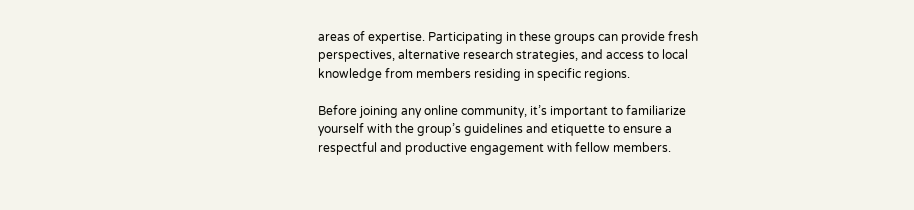areas of expertise. Participating in these groups can provide fresh perspectives, alternative research strategies, and access to local knowledge from members residing in specific regions.

Before joining any online community, it’s important to familiarize yourself with the group’s guidelines and etiquette to ensure a respectful and productive engagement with fellow members.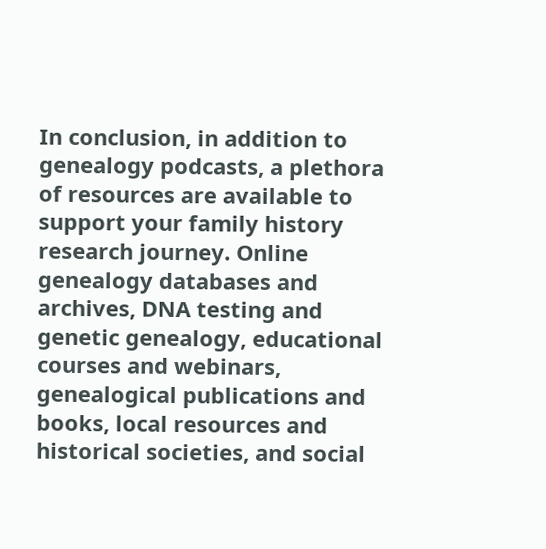In conclusion, in addition to genealogy podcasts, a plethora of resources are available to support your family history research journey. Online genealogy databases and archives, DNA testing and genetic genealogy, educational courses and webinars, genealogical publications and books, local resources and historical societies, and social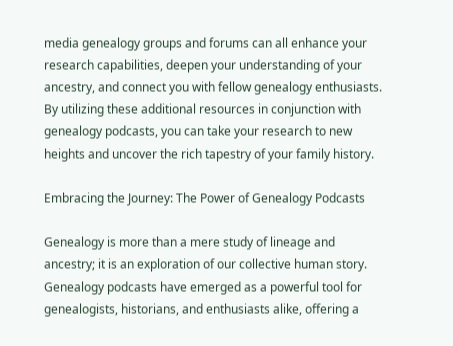media genealogy groups and forums can all enhance your research capabilities, deepen your understanding of your ancestry, and connect you with fellow genealogy enthusiasts. By utilizing these additional resources in conjunction with genealogy podcasts, you can take your research to new heights and uncover the rich tapestry of your family history.

Embracing the Journey: The Power of Genealogy Podcasts

Genealogy is more than a mere study of lineage and ancestry; it is an exploration of our collective human story. Genealogy podcasts have emerged as a powerful tool for genealogists, historians, and enthusiasts alike, offering a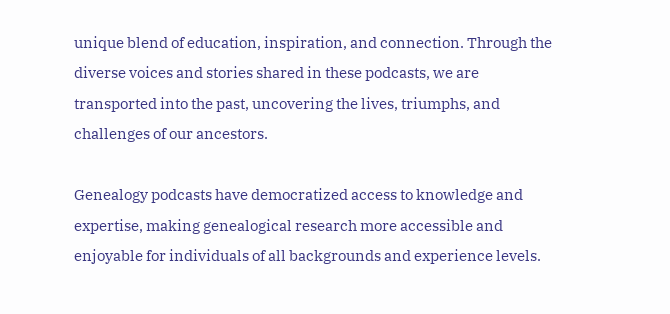unique blend of education, inspiration, and connection. Through the diverse voices and stories shared in these podcasts, we are transported into the past, uncovering the lives, triumphs, and challenges of our ancestors.

Genealogy podcasts have democratized access to knowledge and expertise, making genealogical research more accessible and enjoyable for individuals of all backgrounds and experience levels.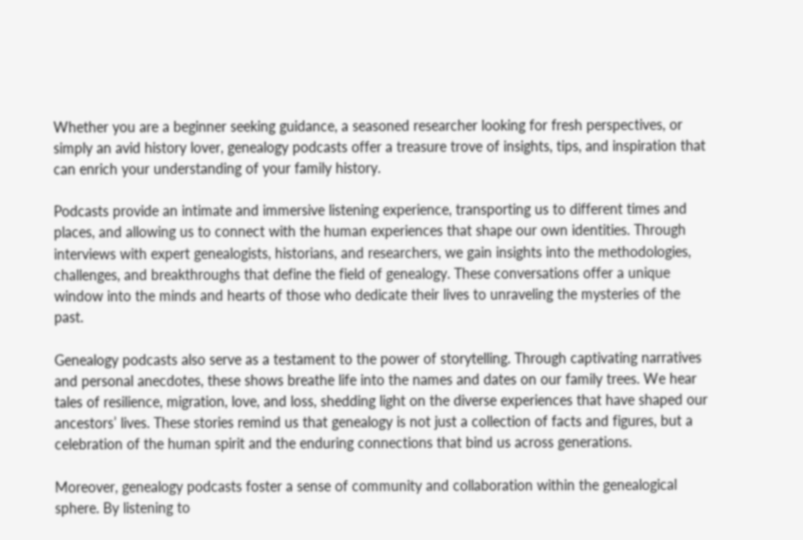Whether you are a beginner seeking guidance, a seasoned researcher looking for fresh perspectives, or simply an avid history lover, genealogy podcasts offer a treasure trove of insights, tips, and inspiration that can enrich your understanding of your family history.

Podcasts provide an intimate and immersive listening experience, transporting us to different times and places, and allowing us to connect with the human experiences that shape our own identities. Through interviews with expert genealogists, historians, and researchers, we gain insights into the methodologies, challenges, and breakthroughs that define the field of genealogy. These conversations offer a unique window into the minds and hearts of those who dedicate their lives to unraveling the mysteries of the past.

Genealogy podcasts also serve as a testament to the power of storytelling. Through captivating narratives and personal anecdotes, these shows breathe life into the names and dates on our family trees. We hear tales of resilience, migration, love, and loss, shedding light on the diverse experiences that have shaped our ancestors’ lives. These stories remind us that genealogy is not just a collection of facts and figures, but a celebration of the human spirit and the enduring connections that bind us across generations.

Moreover, genealogy podcasts foster a sense of community and collaboration within the genealogical sphere. By listening to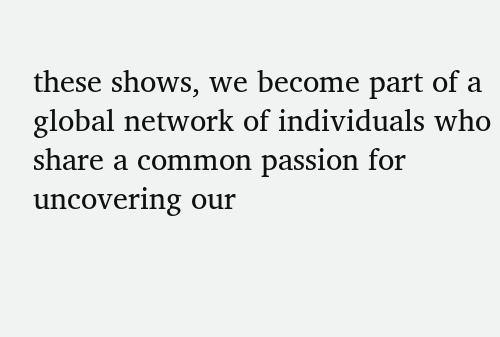these shows, we become part of a global network of individuals who share a common passion for uncovering our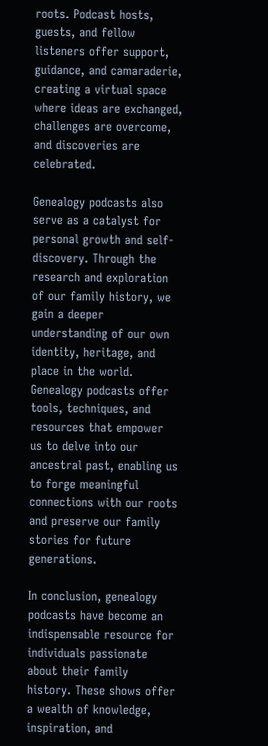roots. Podcast hosts, guests, and fellow listeners offer support, guidance, and camaraderie, creating a virtual space where ideas are exchanged, challenges are overcome, and discoveries are celebrated.

Genealogy podcasts also serve as a catalyst for personal growth and self-discovery. Through the research and exploration of our family history, we gain a deeper understanding of our own identity, heritage, and place in the world. Genealogy podcasts offer tools, techniques, and resources that empower us to delve into our ancestral past, enabling us to forge meaningful connections with our roots and preserve our family stories for future generations.

In conclusion, genealogy podcasts have become an indispensable resource for individuals passionate about their family history. These shows offer a wealth of knowledge, inspiration, and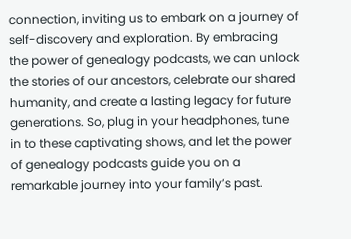connection, inviting us to embark on a journey of self-discovery and exploration. By embracing the power of genealogy podcasts, we can unlock the stories of our ancestors, celebrate our shared humanity, and create a lasting legacy for future generations. So, plug in your headphones, tune in to these captivating shows, and let the power of genealogy podcasts guide you on a remarkable journey into your family’s past.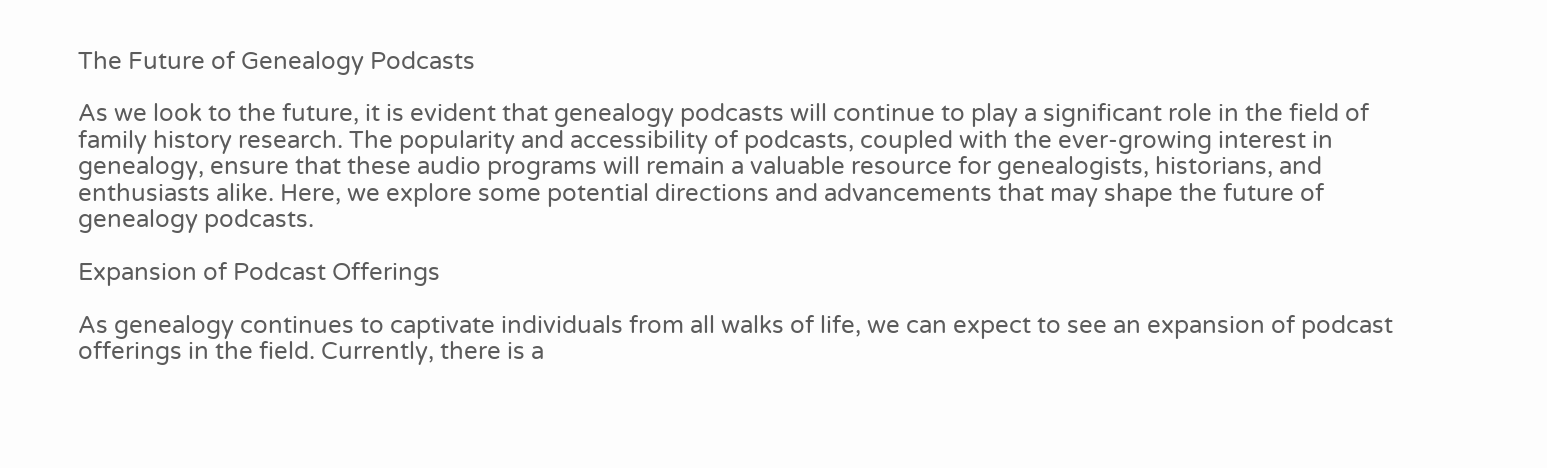The Future of Genealogy Podcasts

As we look to the future, it is evident that genealogy podcasts will continue to play a significant role in the field of family history research. The popularity and accessibility of podcasts, coupled with the ever-growing interest in genealogy, ensure that these audio programs will remain a valuable resource for genealogists, historians, and enthusiasts alike. Here, we explore some potential directions and advancements that may shape the future of genealogy podcasts.

Expansion of Podcast Offerings

As genealogy continues to captivate individuals from all walks of life, we can expect to see an expansion of podcast offerings in the field. Currently, there is a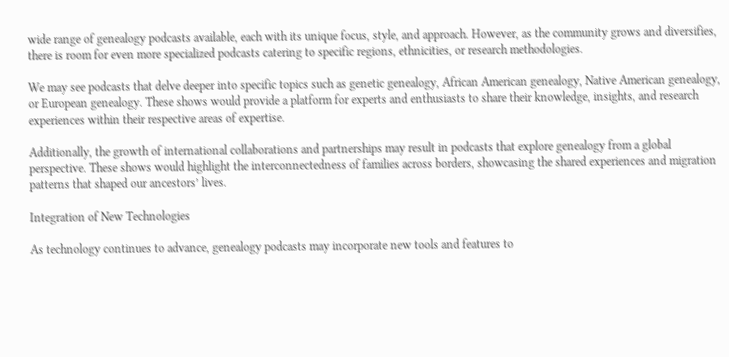wide range of genealogy podcasts available, each with its unique focus, style, and approach. However, as the community grows and diversifies, there is room for even more specialized podcasts catering to specific regions, ethnicities, or research methodologies.

We may see podcasts that delve deeper into specific topics such as genetic genealogy, African American genealogy, Native American genealogy, or European genealogy. These shows would provide a platform for experts and enthusiasts to share their knowledge, insights, and research experiences within their respective areas of expertise.

Additionally, the growth of international collaborations and partnerships may result in podcasts that explore genealogy from a global perspective. These shows would highlight the interconnectedness of families across borders, showcasing the shared experiences and migration patterns that shaped our ancestors’ lives.

Integration of New Technologies

As technology continues to advance, genealogy podcasts may incorporate new tools and features to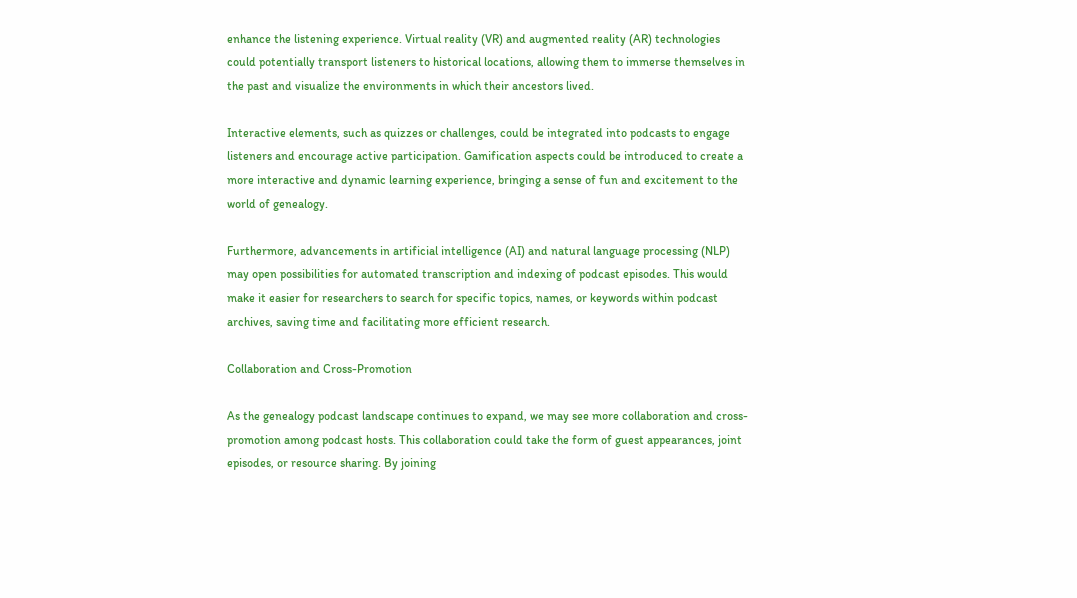enhance the listening experience. Virtual reality (VR) and augmented reality (AR) technologies could potentially transport listeners to historical locations, allowing them to immerse themselves in the past and visualize the environments in which their ancestors lived.

Interactive elements, such as quizzes or challenges, could be integrated into podcasts to engage listeners and encourage active participation. Gamification aspects could be introduced to create a more interactive and dynamic learning experience, bringing a sense of fun and excitement to the world of genealogy.

Furthermore, advancements in artificial intelligence (AI) and natural language processing (NLP) may open possibilities for automated transcription and indexing of podcast episodes. This would make it easier for researchers to search for specific topics, names, or keywords within podcast archives, saving time and facilitating more efficient research.

Collaboration and Cross-Promotion

As the genealogy podcast landscape continues to expand, we may see more collaboration and cross-promotion among podcast hosts. This collaboration could take the form of guest appearances, joint episodes, or resource sharing. By joining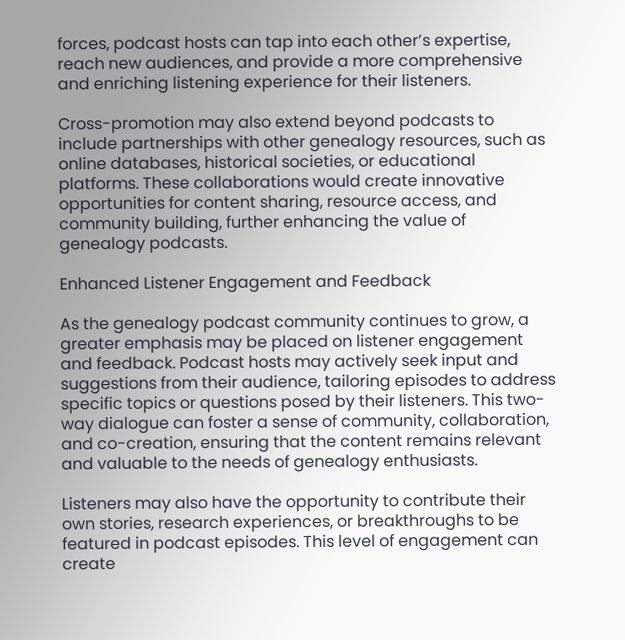forces, podcast hosts can tap into each other’s expertise, reach new audiences, and provide a more comprehensive and enriching listening experience for their listeners.

Cross-promotion may also extend beyond podcasts to include partnerships with other genealogy resources, such as online databases, historical societies, or educational platforms. These collaborations would create innovative opportunities for content sharing, resource access, and community building, further enhancing the value of genealogy podcasts.

Enhanced Listener Engagement and Feedback

As the genealogy podcast community continues to grow, a greater emphasis may be placed on listener engagement and feedback. Podcast hosts may actively seek input and suggestions from their audience, tailoring episodes to address specific topics or questions posed by their listeners. This two-way dialogue can foster a sense of community, collaboration, and co-creation, ensuring that the content remains relevant and valuable to the needs of genealogy enthusiasts.

Listeners may also have the opportunity to contribute their own stories, research experiences, or breakthroughs to be featured in podcast episodes. This level of engagement can create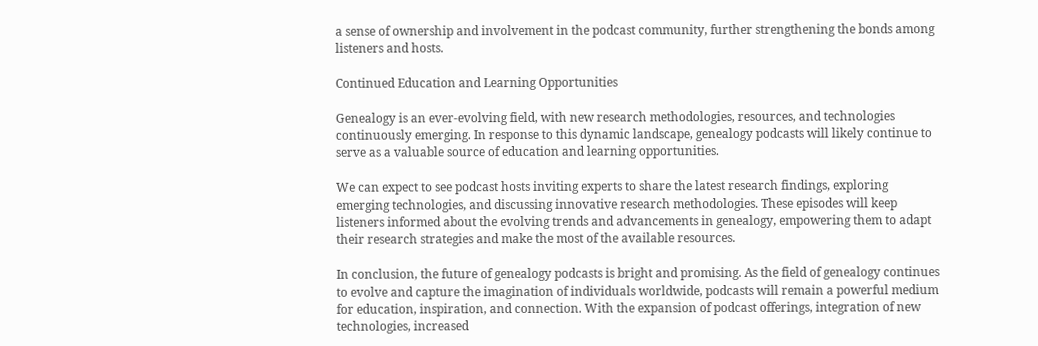a sense of ownership and involvement in the podcast community, further strengthening the bonds among listeners and hosts.

Continued Education and Learning Opportunities

Genealogy is an ever-evolving field, with new research methodologies, resources, and technologies continuously emerging. In response to this dynamic landscape, genealogy podcasts will likely continue to serve as a valuable source of education and learning opportunities.

We can expect to see podcast hosts inviting experts to share the latest research findings, exploring emerging technologies, and discussing innovative research methodologies. These episodes will keep listeners informed about the evolving trends and advancements in genealogy, empowering them to adapt their research strategies and make the most of the available resources.

In conclusion, the future of genealogy podcasts is bright and promising. As the field of genealogy continues to evolve and capture the imagination of individuals worldwide, podcasts will remain a powerful medium for education, inspiration, and connection. With the expansion of podcast offerings, integration of new technologies, increased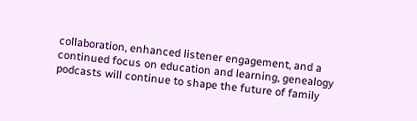collaboration, enhanced listener engagement, and a continued focus on education and learning, genealogy podcasts will continue to shape the future of family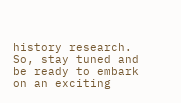history research. So, stay tuned and be ready to embark on an exciting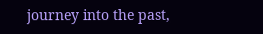journey into the past,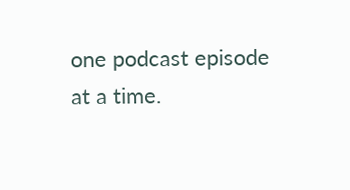one podcast episode at a time.